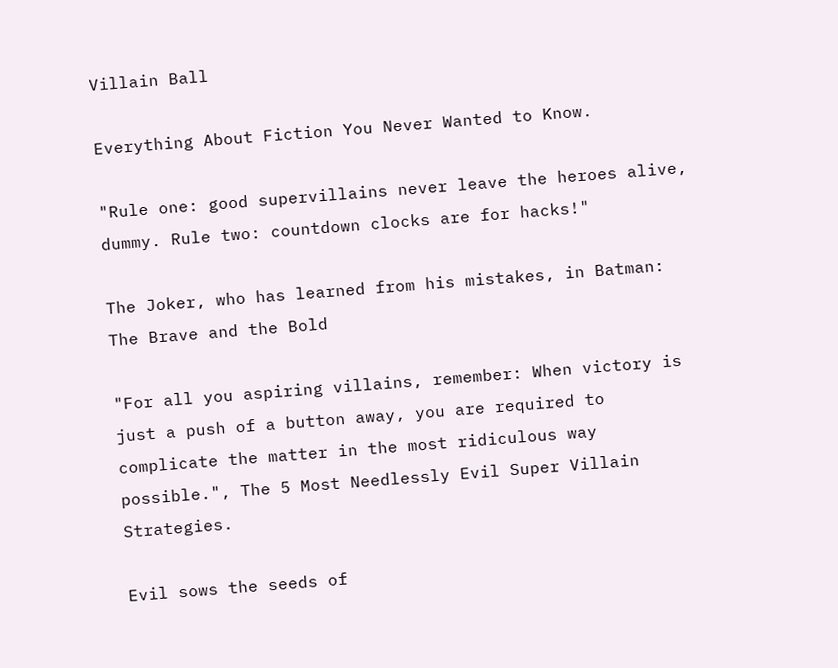Villain Ball

Everything About Fiction You Never Wanted to Know.

"Rule one: good supervillains never leave the heroes alive, dummy. Rule two: countdown clocks are for hacks!"

The Joker, who has learned from his mistakes, in Batman: The Brave and the Bold

"For all you aspiring villains, remember: When victory is just a push of a button away, you are required to complicate the matter in the most ridiculous way possible.", The 5 Most Needlessly Evil Super Villain Strategies.

Evil sows the seeds of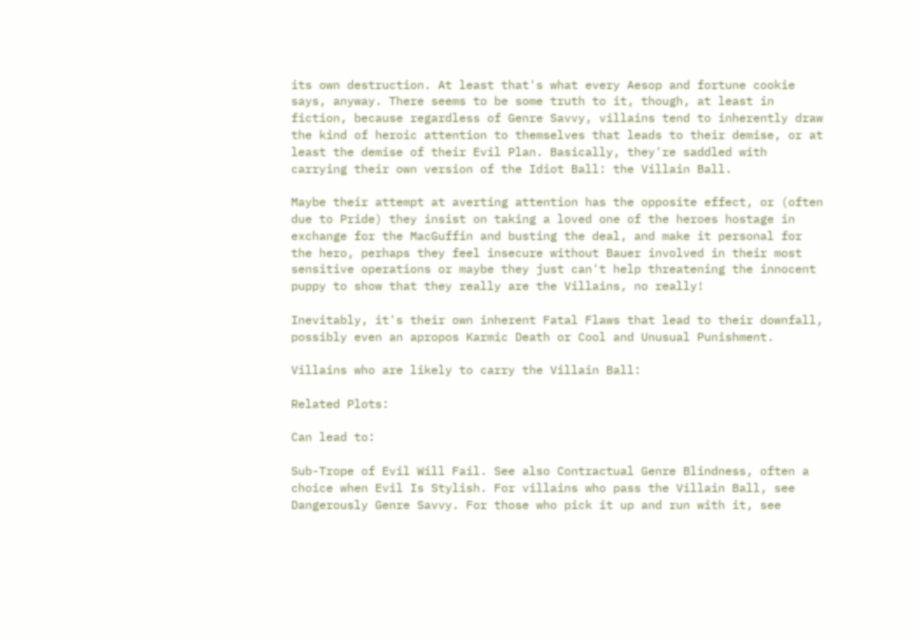its own destruction. At least that's what every Aesop and fortune cookie says, anyway. There seems to be some truth to it, though, at least in fiction, because regardless of Genre Savvy, villains tend to inherently draw the kind of heroic attention to themselves that leads to their demise, or at least the demise of their Evil Plan. Basically, they're saddled with carrying their own version of the Idiot Ball: the Villain Ball.

Maybe their attempt at averting attention has the opposite effect, or (often due to Pride) they insist on taking a loved one of the heroes hostage in exchange for the MacGuffin and busting the deal, and make it personal for the hero, perhaps they feel insecure without Bauer involved in their most sensitive operations or maybe they just can't help threatening the innocent puppy to show that they really are the Villains, no really!

Inevitably, it's their own inherent Fatal Flaws that lead to their downfall, possibly even an apropos Karmic Death or Cool and Unusual Punishment.

Villains who are likely to carry the Villain Ball:

Related Plots:

Can lead to:

Sub-Trope of Evil Will Fail. See also Contractual Genre Blindness, often a choice when Evil Is Stylish. For villains who pass the Villain Ball, see Dangerously Genre Savvy. For those who pick it up and run with it, see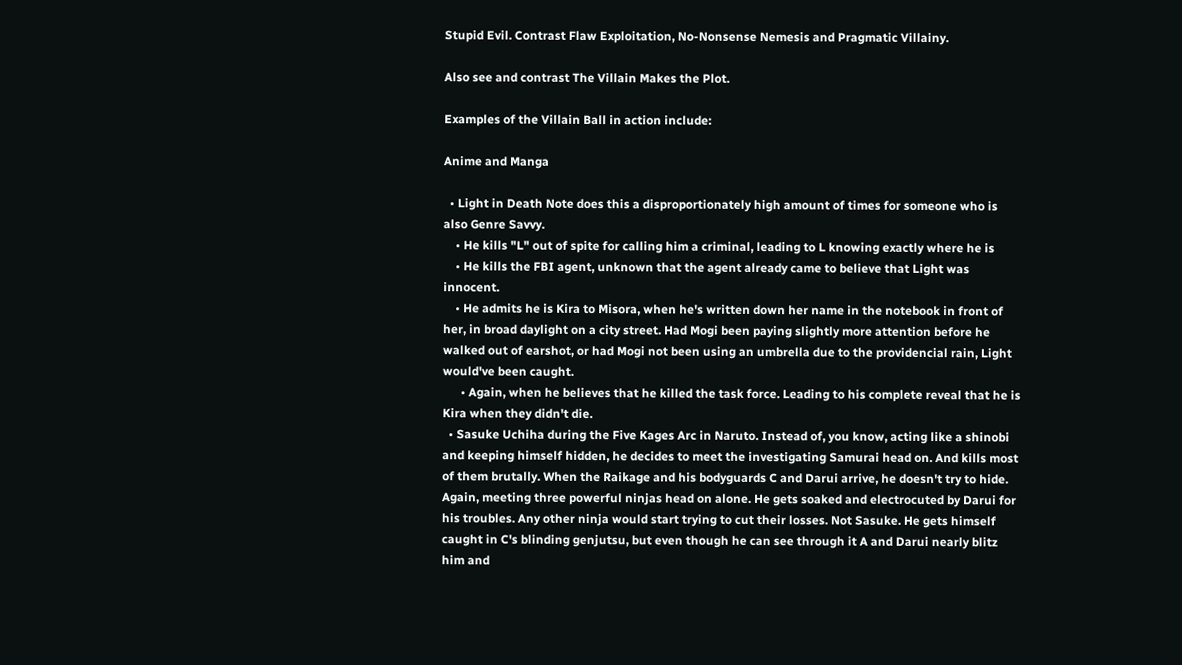Stupid Evil. Contrast Flaw Exploitation, No-Nonsense Nemesis and Pragmatic Villainy.

Also see and contrast The Villain Makes the Plot.

Examples of the Villain Ball in action include:

Anime and Manga

  • Light in Death Note does this a disproportionately high amount of times for someone who is also Genre Savvy.
    • He kills "L" out of spite for calling him a criminal, leading to L knowing exactly where he is
    • He kills the FBI agent, unknown that the agent already came to believe that Light was innocent.
    • He admits he is Kira to Misora, when he's written down her name in the notebook in front of her, in broad daylight on a city street. Had Mogi been paying slightly more attention before he walked out of earshot, or had Mogi not been using an umbrella due to the providencial rain, Light would've been caught.
      • Again, when he believes that he killed the task force. Leading to his complete reveal that he is Kira when they didn't die.
  • Sasuke Uchiha during the Five Kages Arc in Naruto. Instead of, you know, acting like a shinobi and keeping himself hidden, he decides to meet the investigating Samurai head on. And kills most of them brutally. When the Raikage and his bodyguards C and Darui arrive, he doesn't try to hide. Again, meeting three powerful ninjas head on alone. He gets soaked and electrocuted by Darui for his troubles. Any other ninja would start trying to cut their losses. Not Sasuke. He gets himself caught in C's blinding genjutsu, but even though he can see through it A and Darui nearly blitz him and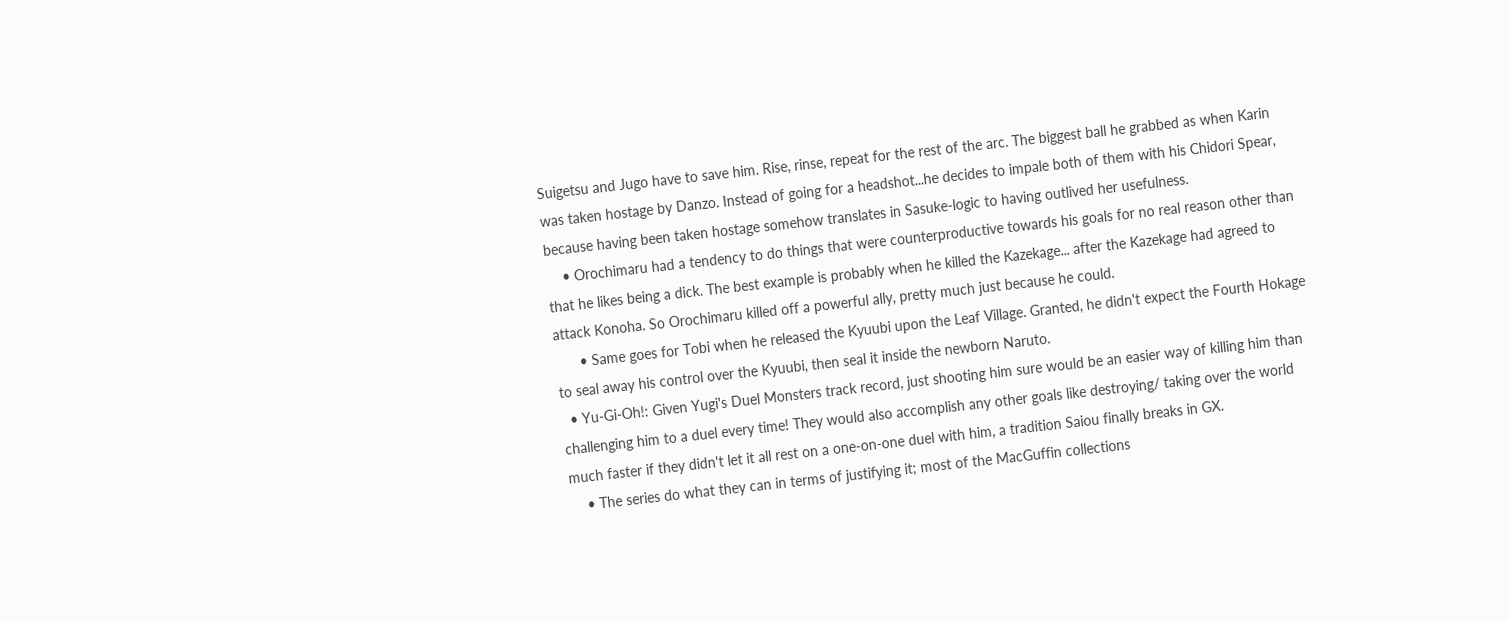Suigetsu and Jugo have to save him. Rise, rinse, repeat for the rest of the arc. The biggest ball he grabbed as when Karin was taken hostage by Danzo. Instead of going for a headshot...he decides to impale both of them with his Chidori Spear, because having been taken hostage somehow translates in Sasuke-logic to having outlived her usefulness.
    • Orochimaru had a tendency to do things that were counterproductive towards his goals for no real reason other than that he likes being a dick. The best example is probably when he killed the Kazekage... after the Kazekage had agreed to attack Konoha. So Orochimaru killed off a powerful ally, pretty much just because he could.
      • Same goes for Tobi when he released the Kyuubi upon the Leaf Village. Granted, he didn't expect the Fourth Hokage to seal away his control over the Kyuubi, then seal it inside the newborn Naruto.
  • Yu-Gi-Oh!: Given Yugi's Duel Monsters track record, just shooting him sure would be an easier way of killing him than challenging him to a duel every time! They would also accomplish any other goals like destroying/ taking over the world much faster if they didn't let it all rest on a one-on-one duel with him, a tradition Saiou finally breaks in GX.
    • The series do what they can in terms of justifying it; most of the MacGuffin collections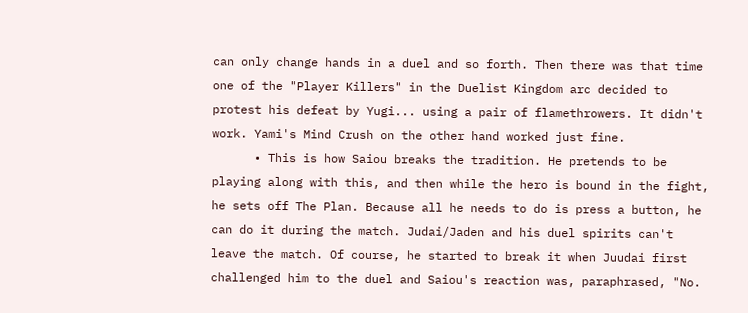can only change hands in a duel and so forth. Then there was that time one of the "Player Killers" in the Duelist Kingdom arc decided to protest his defeat by Yugi... using a pair of flamethrowers. It didn't work. Yami's Mind Crush on the other hand worked just fine.
      • This is how Saiou breaks the tradition. He pretends to be playing along with this, and then while the hero is bound in the fight, he sets off The Plan. Because all he needs to do is press a button, he can do it during the match. Judai/Jaden and his duel spirits can't leave the match. Of course, he started to break it when Juudai first challenged him to the duel and Saiou's reaction was, paraphrased, "No.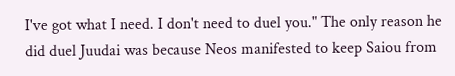I've got what I need. I don't need to duel you." The only reason he did duel Juudai was because Neos manifested to keep Saiou from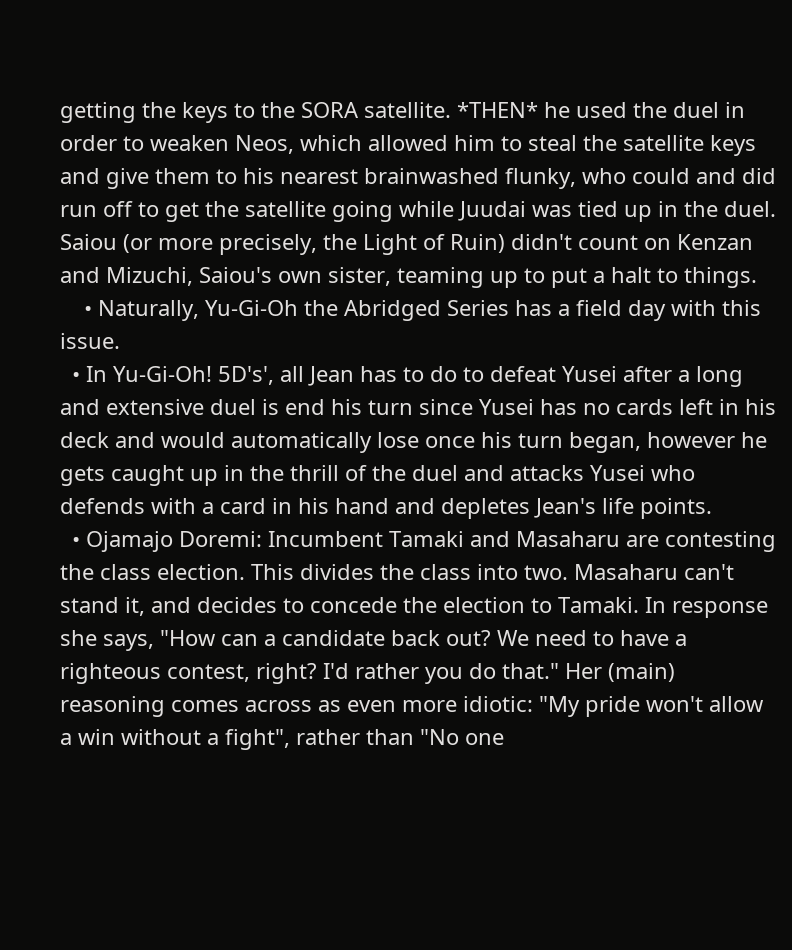getting the keys to the SORA satellite. *THEN* he used the duel in order to weaken Neos, which allowed him to steal the satellite keys and give them to his nearest brainwashed flunky, who could and did run off to get the satellite going while Juudai was tied up in the duel. Saiou (or more precisely, the Light of Ruin) didn't count on Kenzan and Mizuchi, Saiou's own sister, teaming up to put a halt to things.
    • Naturally, Yu-Gi-Oh the Abridged Series has a field day with this issue.
  • In Yu-Gi-Oh! 5D's', all Jean has to do to defeat Yusei after a long and extensive duel is end his turn since Yusei has no cards left in his deck and would automatically lose once his turn began, however he gets caught up in the thrill of the duel and attacks Yusei who defends with a card in his hand and depletes Jean's life points.
  • Ojamajo Doremi: Incumbent Tamaki and Masaharu are contesting the class election. This divides the class into two. Masaharu can't stand it, and decides to concede the election to Tamaki. In response she says, "How can a candidate back out? We need to have a righteous contest, right? I'd rather you do that." Her (main) reasoning comes across as even more idiotic: "My pride won't allow a win without a fight", rather than "No one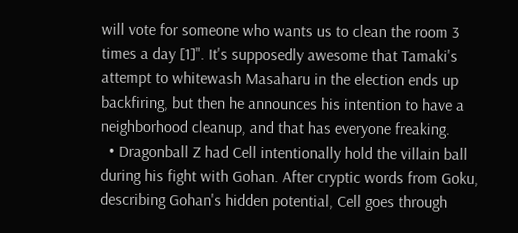will vote for someone who wants us to clean the room 3 times a day [1]". It's supposedly awesome that Tamaki's attempt to whitewash Masaharu in the election ends up backfiring, but then he announces his intention to have a neighborhood cleanup, and that has everyone freaking.
  • Dragonball Z had Cell intentionally hold the villain ball during his fight with Gohan. After cryptic words from Goku, describing Gohan's hidden potential, Cell goes through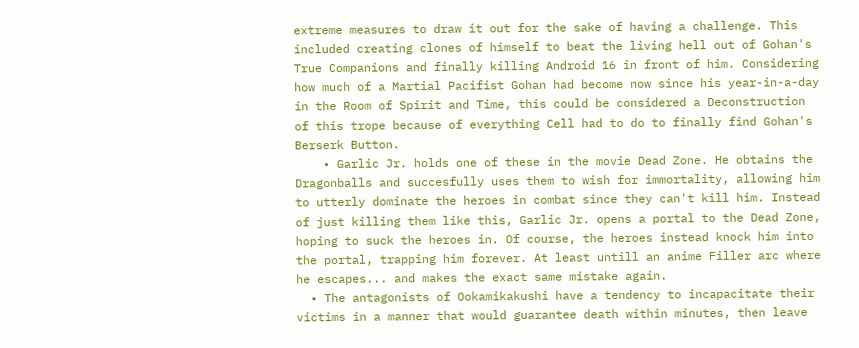extreme measures to draw it out for the sake of having a challenge. This included creating clones of himself to beat the living hell out of Gohan's True Companions and finally killing Android 16 in front of him. Considering how much of a Martial Pacifist Gohan had become now since his year-in-a-day in the Room of Spirit and Time, this could be considered a Deconstruction of this trope because of everything Cell had to do to finally find Gohan's Berserk Button.
    • Garlic Jr. holds one of these in the movie Dead Zone. He obtains the Dragonballs and succesfully uses them to wish for immortality, allowing him to utterly dominate the heroes in combat since they can't kill him. Instead of just killing them like this, Garlic Jr. opens a portal to the Dead Zone, hoping to suck the heroes in. Of course, the heroes instead knock him into the portal, trapping him forever. At least untill an anime Filler arc where he escapes... and makes the exact same mistake again.
  • The antagonists of Ookamikakushi have a tendency to incapacitate their victims in a manner that would guarantee death within minutes, then leave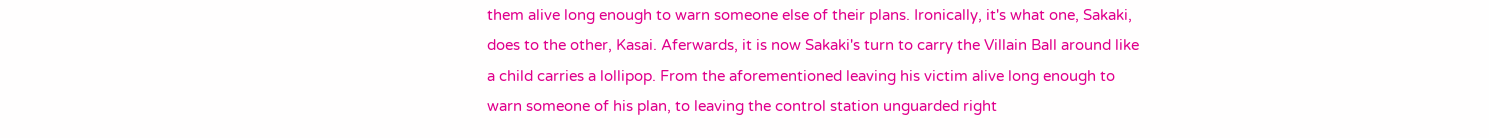them alive long enough to warn someone else of their plans. Ironically, it's what one, Sakaki, does to the other, Kasai. Aferwards, it is now Sakaki's turn to carry the Villain Ball around like a child carries a lollipop. From the aforementioned leaving his victim alive long enough to warn someone of his plan, to leaving the control station unguarded right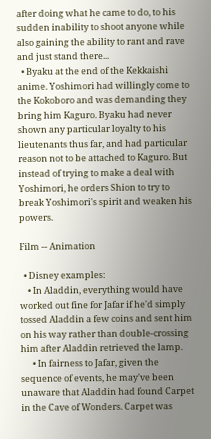after doing what he came to do, to his sudden inability to shoot anyone while also gaining the ability to rant and rave and just stand there...
  • Byaku at the end of the Kekkaishi anime. Yoshimori had willingly come to the Kokoboro and was demanding they bring him Kaguro. Byaku had never shown any particular loyalty to his lieutenants thus far, and had particular reason not to be attached to Kaguro. But instead of trying to make a deal with Yoshimori, he orders Shion to try to break Yoshimori's spirit and weaken his powers.

Film -- Animation

  • Disney examples:
    • In Aladdin, everything would have worked out fine for Jafar if he'd simply tossed Aladdin a few coins and sent him on his way rather than double-crossing him after Aladdin retrieved the lamp.
      • In fairness to Jafar, given the sequence of events, he may've been unaware that Aladdin had found Carpet in the Cave of Wonders. Carpet was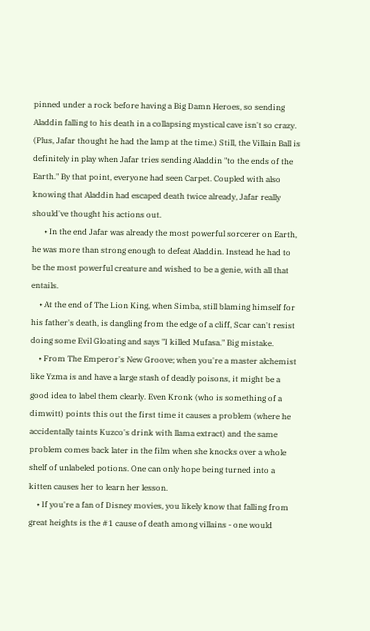pinned under a rock before having a Big Damn Heroes, so sending Aladdin falling to his death in a collapsing mystical cave isn't so crazy. (Plus, Jafar thought he had the lamp at the time.) Still, the Villain Ball is definitely in play when Jafar tries sending Aladdin "to the ends of the Earth." By that point, everyone had seen Carpet. Coupled with also knowing that Aladdin had escaped death twice already, Jafar really should've thought his actions out.
      • In the end Jafar was already the most powerful sorcerer on Earth, he was more than strong enough to defeat Aladdin. Instead he had to be the most powerful creature and wished to be a genie, with all that entails.
    • At the end of The Lion King, when Simba, still blaming himself for his father's death, is dangling from the edge of a cliff, Scar can't resist doing some Evil Gloating and says "I killed Mufasa." Big mistake.
    • From The Emperor's New Groove; when you're a master alchemist like Yzma is and have a large stash of deadly poisons, it might be a good idea to label them clearly. Even Kronk (who is something of a dimwitt) points this out the first time it causes a problem (where he accidentally taints Kuzco's drink with llama extract) and the same problem comes back later in the film when she knocks over a whole shelf of unlabeled potions. One can only hope being turned into a kitten causes her to learn her lesson.
    • If you're a fan of Disney movies, you likely know that falling from great heights is the #1 cause of death among villains - one would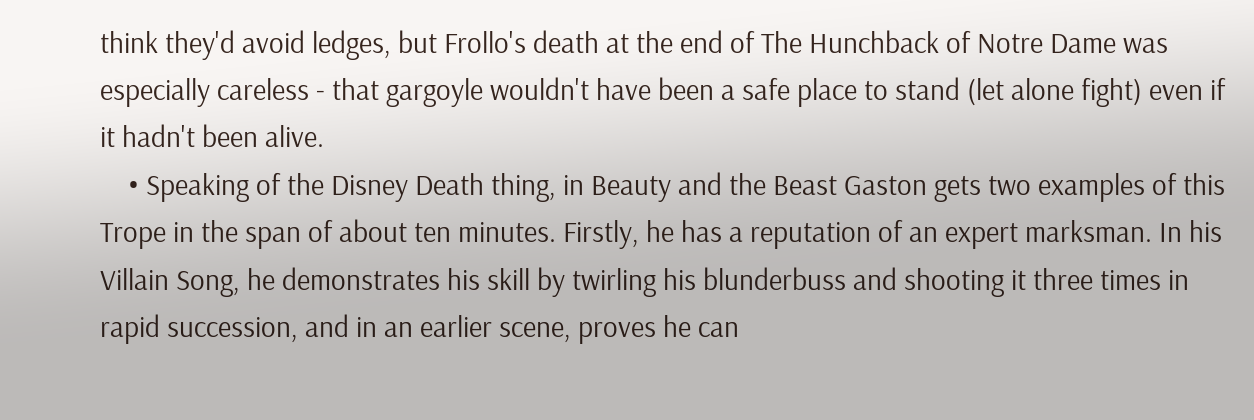think they'd avoid ledges, but Frollo's death at the end of The Hunchback of Notre Dame was especially careless - that gargoyle wouldn't have been a safe place to stand (let alone fight) even if it hadn't been alive.
    • Speaking of the Disney Death thing, in Beauty and the Beast Gaston gets two examples of this Trope in the span of about ten minutes. Firstly, he has a reputation of an expert marksman. In his Villain Song, he demonstrates his skill by twirling his blunderbuss and shooting it three times in rapid succession, and in an earlier scene, proves he can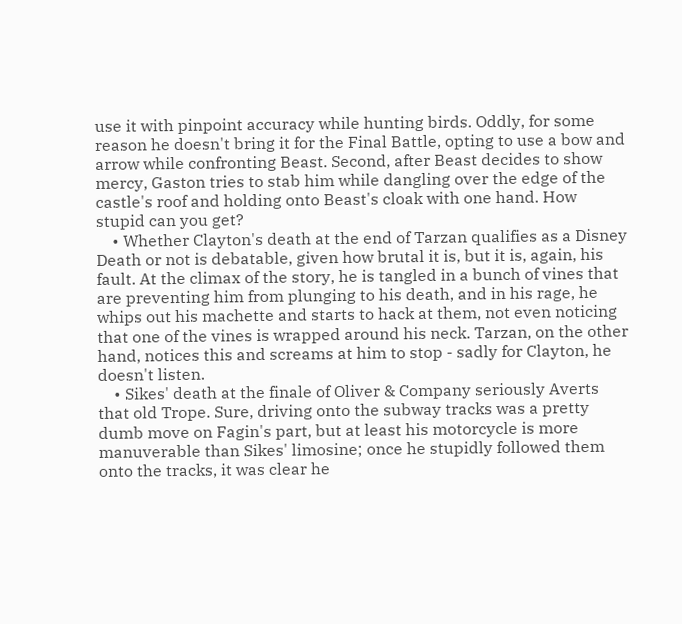use it with pinpoint accuracy while hunting birds. Oddly, for some reason he doesn't bring it for the Final Battle, opting to use a bow and arrow while confronting Beast. Second, after Beast decides to show mercy, Gaston tries to stab him while dangling over the edge of the castle's roof and holding onto Beast's cloak with one hand. How stupid can you get?
    • Whether Clayton's death at the end of Tarzan qualifies as a Disney Death or not is debatable, given how brutal it is, but it is, again, his fault. At the climax of the story, he is tangled in a bunch of vines that are preventing him from plunging to his death, and in his rage, he whips out his machette and starts to hack at them, not even noticing that one of the vines is wrapped around his neck. Tarzan, on the other hand, notices this and screams at him to stop - sadly for Clayton, he doesn't listen.
    • Sikes' death at the finale of Oliver & Company seriously Averts that old Trope. Sure, driving onto the subway tracks was a pretty dumb move on Fagin's part, but at least his motorcycle is more manuverable than Sikes' limosine; once he stupidly followed them onto the tracks, it was clear he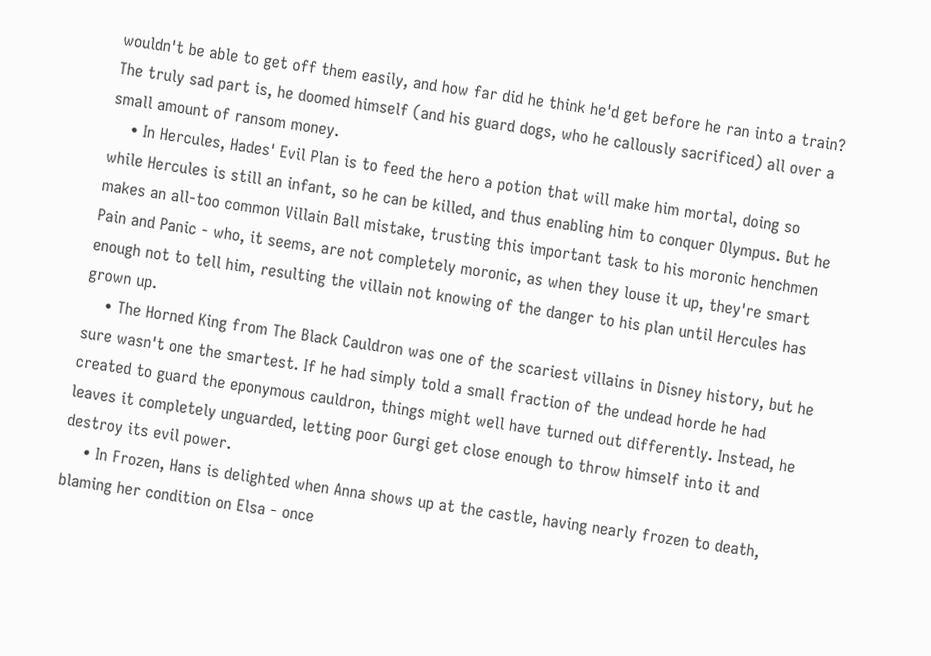wouldn't be able to get off them easily, and how far did he think he'd get before he ran into a train? The truly sad part is, he doomed himself (and his guard dogs, who he callously sacrificed) all over a small amount of ransom money.
    • In Hercules, Hades' Evil Plan is to feed the hero a potion that will make him mortal, doing so while Hercules is still an infant, so he can be killed, and thus enabling him to conquer Olympus. But he makes an all-too common Villain Ball mistake, trusting this important task to his moronic henchmen Pain and Panic - who, it seems, are not completely moronic, as when they louse it up, they're smart enough not to tell him, resulting the villain not knowing of the danger to his plan until Hercules has grown up.
    • The Horned King from The Black Cauldron was one of the scariest villains in Disney history, but he sure wasn't one the smartest. If he had simply told a small fraction of the undead horde he had created to guard the eponymous cauldron, things might well have turned out differently. Instead, he leaves it completely unguarded, letting poor Gurgi get close enough to throw himself into it and destroy its evil power.
    • In Frozen, Hans is delighted when Anna shows up at the castle, having nearly frozen to death, blaming her condition on Elsa - once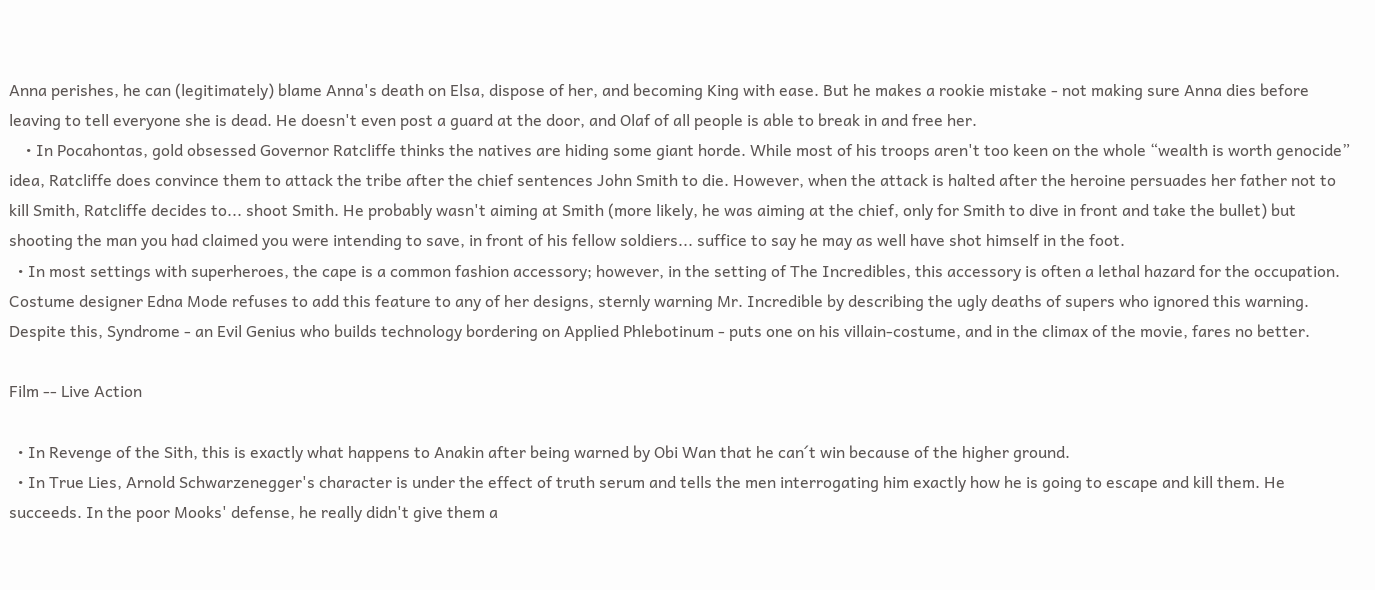Anna perishes, he can (legitimately) blame Anna's death on Elsa, dispose of her, and becoming King with ease. But he makes a rookie mistake - not making sure Anna dies before leaving to tell everyone she is dead. He doesn't even post a guard at the door, and Olaf of all people is able to break in and free her.
    • In Pocahontas, gold obsessed Governor Ratcliffe thinks the natives are hiding some giant horde. While most of his troops aren't too keen on the whole “wealth is worth genocide” idea, Ratcliffe does convince them to attack the tribe after the chief sentences John Smith to die. However, when the attack is halted after the heroine persuades her father not to kill Smith, Ratcliffe decides to... shoot Smith. He probably wasn't aiming at Smith (more likely, he was aiming at the chief, only for Smith to dive in front and take the bullet) but shooting the man you had claimed you were intending to save, in front of his fellow soldiers... suffice to say he may as well have shot himself in the foot.
  • In most settings with superheroes, the cape is a common fashion accessory; however, in the setting of The Incredibles, this accessory is often a lethal hazard for the occupation. Costume designer Edna Mode refuses to add this feature to any of her designs, sternly warning Mr. Incredible by describing the ugly deaths of supers who ignored this warning. Despite this, Syndrome - an Evil Genius who builds technology bordering on Applied Phlebotinum - puts one on his villain-costume, and in the climax of the movie, fares no better.

Film -- Live Action

  • In Revenge of the Sith, this is exactly what happens to Anakin after being warned by Obi Wan that he can´t win because of the higher ground.
  • In True Lies, Arnold Schwarzenegger's character is under the effect of truth serum and tells the men interrogating him exactly how he is going to escape and kill them. He succeeds. In the poor Mooks' defense, he really didn't give them a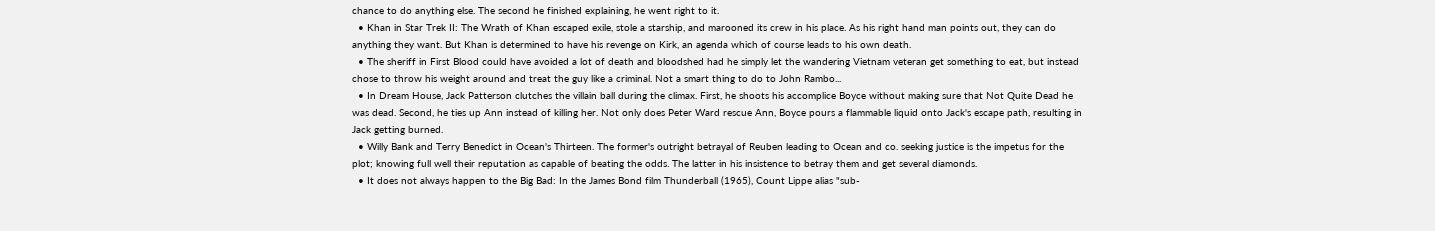chance to do anything else. The second he finished explaining, he went right to it.
  • Khan in Star Trek II: The Wrath of Khan escaped exile, stole a starship, and marooned its crew in his place. As his right hand man points out, they can do anything they want. But Khan is determined to have his revenge on Kirk, an agenda which of course leads to his own death.
  • The sheriff in First Blood could have avoided a lot of death and bloodshed had he simply let the wandering Vietnam veteran get something to eat, but instead chose to throw his weight around and treat the guy like a criminal. Not a smart thing to do to John Rambo...
  • In Dream House, Jack Patterson clutches the villain ball during the climax. First, he shoots his accomplice Boyce without making sure that Not Quite Dead he was dead. Second, he ties up Ann instead of killing her. Not only does Peter Ward rescue Ann, Boyce pours a flammable liquid onto Jack's escape path, resulting in Jack getting burned.
  • Willy Bank and Terry Benedict in Ocean's Thirteen. The former's outright betrayal of Reuben leading to Ocean and co. seeking justice is the impetus for the plot; knowing full well their reputation as capable of beating the odds. The latter in his insistence to betray them and get several diamonds.
  • It does not always happen to the Big Bad: In the James Bond film Thunderball (1965), Count Lippe alias "sub-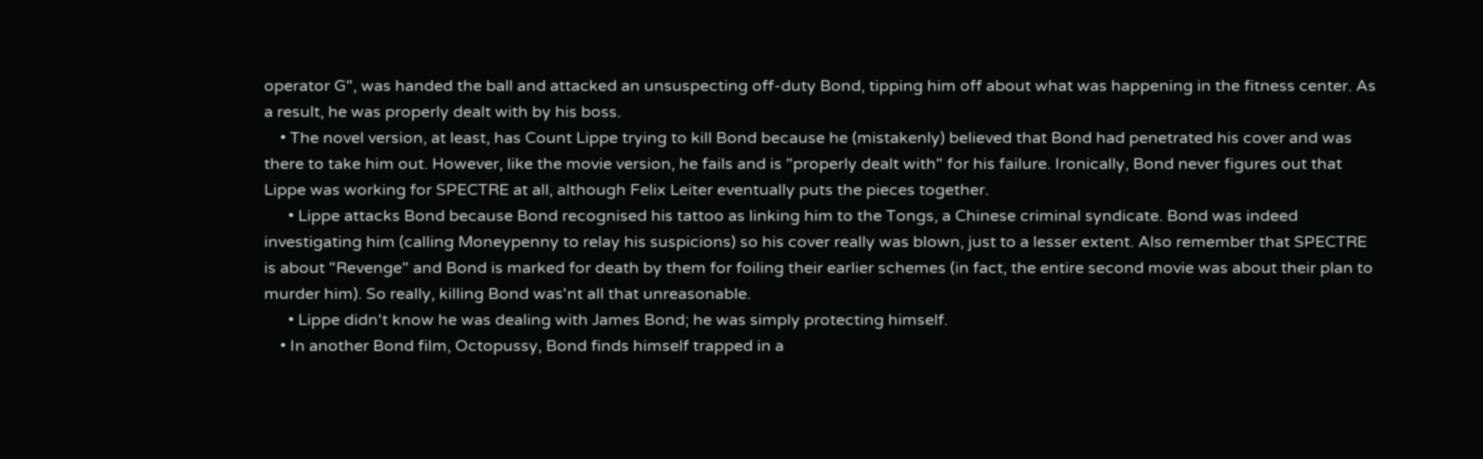operator G", was handed the ball and attacked an unsuspecting off-duty Bond, tipping him off about what was happening in the fitness center. As a result, he was properly dealt with by his boss.
    • The novel version, at least, has Count Lippe trying to kill Bond because he (mistakenly) believed that Bond had penetrated his cover and was there to take him out. However, like the movie version, he fails and is "properly dealt with" for his failure. Ironically, Bond never figures out that Lippe was working for SPECTRE at all, although Felix Leiter eventually puts the pieces together.
      • Lippe attacks Bond because Bond recognised his tattoo as linking him to the Tongs, a Chinese criminal syndicate. Bond was indeed investigating him (calling Moneypenny to relay his suspicions) so his cover really was blown, just to a lesser extent. Also remember that SPECTRE is about "Revenge" and Bond is marked for death by them for foiling their earlier schemes (in fact, the entire second movie was about their plan to murder him). So really, killing Bond was'nt all that unreasonable.
      • Lippe didn't know he was dealing with James Bond; he was simply protecting himself.
    • In another Bond film, Octopussy, Bond finds himself trapped in a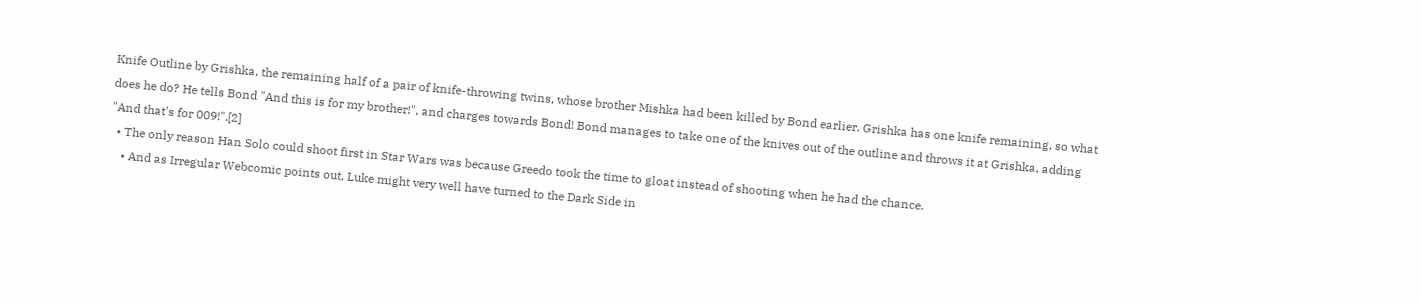Knife Outline by Grishka, the remaining half of a pair of knife-throwing twins, whose brother Mishka had been killed by Bond earlier. Grishka has one knife remaining, so what does he do? He tells Bond "And this is for my brother!", and charges towards Bond! Bond manages to take one of the knives out of the outline and throws it at Grishka, adding "And that's for 009!".[2]
  • The only reason Han Solo could shoot first in Star Wars was because Greedo took the time to gloat instead of shooting when he had the chance.
    • And as Irregular Webcomic points out, Luke might very well have turned to the Dark Side in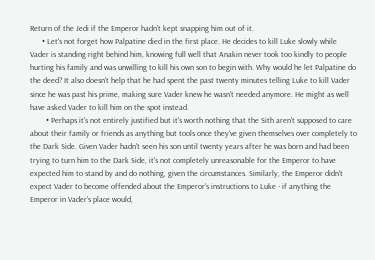Return of the Jedi if the Emperor hadn't kept snapping him out of it.
      • Let's not forget how Palpatine died in the first place. He decides to kill Luke slowly while Vader is standing right behind him, knowing full well that Anakin never took too kindly to people hurting his family and was unwilling to kill his own son to begin with. Why would he let Palpatine do the deed? It also doesn't help that he had spent the past twenty minutes telling Luke to kill Vader since he was past his prime, making sure Vader knew he wasn't needed anymore. He might as well have asked Vader to kill him on the spot instead.
        • Perhaps it's not entirely justified but it's worth nothing that the Sith aren't supposed to care about their family or friends as anything but tools once they've given themselves over completely to the Dark Side. Given Vader hadn't seen his son until twenty years after he was born and had been trying to turn him to the Dark Side, it's not completely unreasonable for the Emperor to have expected him to stand by and do nothing, given the circumstances. Similarly, the Emperor didn't expect Vader to become offended about the Emperor's instructions to Luke - if anything the Emperor in Vader's place would,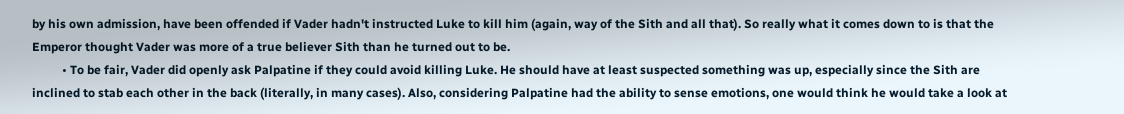by his own admission, have been offended if Vader hadn't instructed Luke to kill him (again, way of the Sith and all that). So really what it comes down to is that the Emperor thought Vader was more of a true believer Sith than he turned out to be.
          • To be fair, Vader did openly ask Palpatine if they could avoid killing Luke. He should have at least suspected something was up, especially since the Sith are inclined to stab each other in the back (literally, in many cases). Also, considering Palpatine had the ability to sense emotions, one would think he would take a look at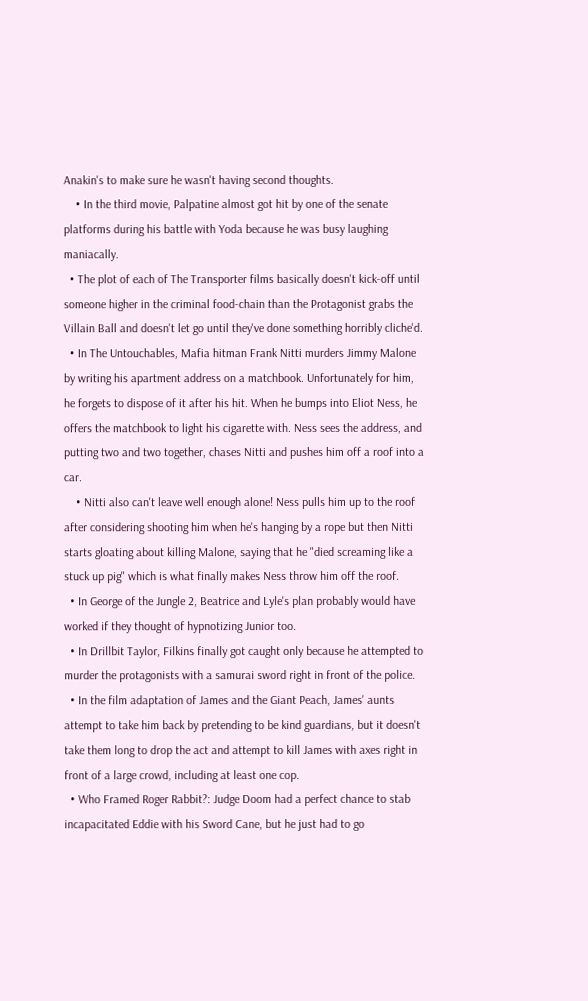Anakin's to make sure he wasn't having second thoughts.
    • In the third movie, Palpatine almost got hit by one of the senate platforms during his battle with Yoda because he was busy laughing maniacally.
  • The plot of each of The Transporter films basically doesn't kick-off until someone higher in the criminal food-chain than the Protagonist grabs the Villain Ball and doesn't let go until they've done something horribly cliche'd.
  • In The Untouchables, Mafia hitman Frank Nitti murders Jimmy Malone by writing his apartment address on a matchbook. Unfortunately for him, he forgets to dispose of it after his hit. When he bumps into Eliot Ness, he offers the matchbook to light his cigarette with. Ness sees the address, and putting two and two together, chases Nitti and pushes him off a roof into a car.
    • Nitti also can't leave well enough alone! Ness pulls him up to the roof after considering shooting him when he's hanging by a rope but then Nitti starts gloating about killing Malone, saying that he "died screaming like a stuck up pig" which is what finally makes Ness throw him off the roof.
  • In George of the Jungle 2, Beatrice and Lyle's plan probably would have worked if they thought of hypnotizing Junior too.
  • In Drillbit Taylor, Filkins finally got caught only because he attempted to murder the protagonists with a samurai sword right in front of the police.
  • In the film adaptation of James and the Giant Peach, James' aunts attempt to take him back by pretending to be kind guardians, but it doesn't take them long to drop the act and attempt to kill James with axes right in front of a large crowd, including at least one cop.
  • Who Framed Roger Rabbit?: Judge Doom had a perfect chance to stab incapacitated Eddie with his Sword Cane, but he just had to go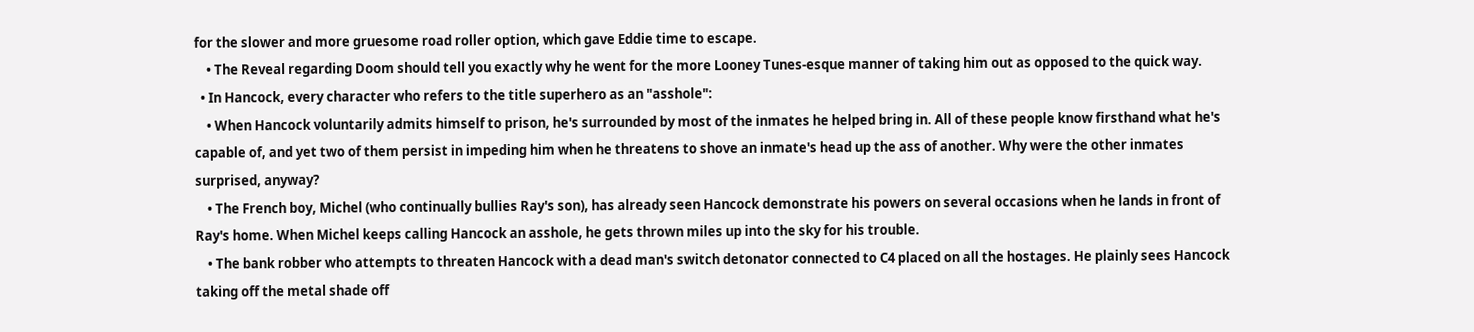for the slower and more gruesome road roller option, which gave Eddie time to escape.
    • The Reveal regarding Doom should tell you exactly why he went for the more Looney Tunes-esque manner of taking him out as opposed to the quick way.
  • In Hancock, every character who refers to the title superhero as an "asshole":
    • When Hancock voluntarily admits himself to prison, he's surrounded by most of the inmates he helped bring in. All of these people know firsthand what he's capable of, and yet two of them persist in impeding him when he threatens to shove an inmate's head up the ass of another. Why were the other inmates surprised, anyway?
    • The French boy, Michel (who continually bullies Ray's son), has already seen Hancock demonstrate his powers on several occasions when he lands in front of Ray's home. When Michel keeps calling Hancock an asshole, he gets thrown miles up into the sky for his trouble.
    • The bank robber who attempts to threaten Hancock with a dead man's switch detonator connected to C4 placed on all the hostages. He plainly sees Hancock taking off the metal shade off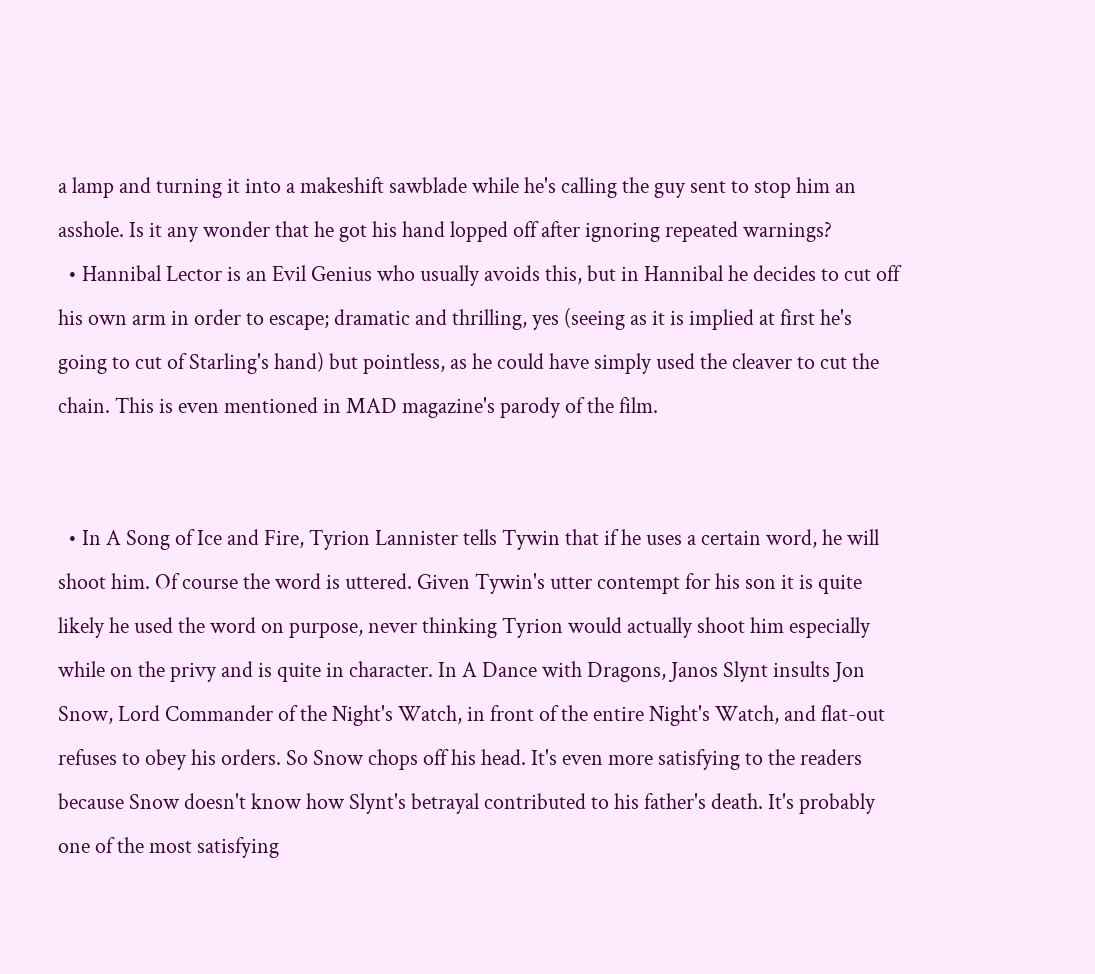a lamp and turning it into a makeshift sawblade while he's calling the guy sent to stop him an asshole. Is it any wonder that he got his hand lopped off after ignoring repeated warnings?
  • Hannibal Lector is an Evil Genius who usually avoids this, but in Hannibal he decides to cut off his own arm in order to escape; dramatic and thrilling, yes (seeing as it is implied at first he's going to cut of Starling's hand) but pointless, as he could have simply used the cleaver to cut the chain. This is even mentioned in MAD magazine's parody of the film.


  • In A Song of Ice and Fire, Tyrion Lannister tells Tywin that if he uses a certain word, he will shoot him. Of course the word is uttered. Given Tywin's utter contempt for his son it is quite likely he used the word on purpose, never thinking Tyrion would actually shoot him especially while on the privy and is quite in character. In A Dance with Dragons, Janos Slynt insults Jon Snow, Lord Commander of the Night's Watch, in front of the entire Night's Watch, and flat-out refuses to obey his orders. So Snow chops off his head. It's even more satisfying to the readers because Snow doesn't know how Slynt's betrayal contributed to his father's death. It's probably one of the most satisfying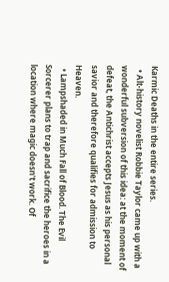Karmic Deaths in the entire series.
  • Alt-history novelist Robbie Taylor came up with a wonderful subversion of this idea: at the moment of defeat, the Antichrist accepts Jesus as his personal savior and therefore qualifies for admission to Heaven.
  • Lampshaded in Much Fall of Blood. The Evil Sorcerer plans to trap and sacrifice the heroes in a location where magic doesn't work. Of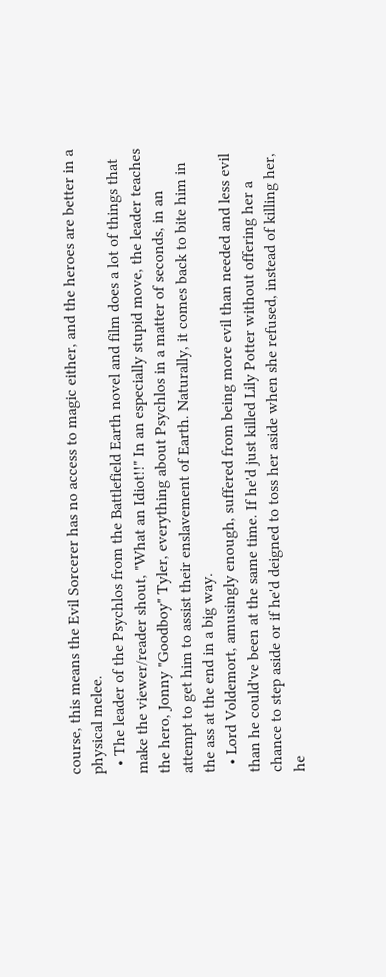course, this means the Evil Sorcerer has no access to magic either, and the heroes are better in a physical melee.
  • The leader of the Psychlos from the Battlefield Earth novel and film does a lot of things that make the viewer/reader shout, "What an Idiot!!" In an especially stupid move, the leader teaches the hero, Jonny "Goodboy" Tyler, everything about Psychlos in a matter of seconds, in an attempt to get him to assist their enslavement of Earth. Naturally, it comes back to bite him in the ass at the end in a big way.
  • Lord Voldemort, amusingly enough, suffered from being more evil than needed and less evil than he could've been at the same time. If he'd just killed Lily Potter without offering her a chance to step aside or if he'd deigned to toss her aside when she refused, instead of killing her, he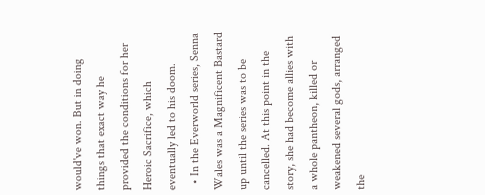would've won. But in doing things that exact way he provided the conditions for her Heroic Sacrifice, which eventually led to his doom.
  • In the Everworld series, Senna Wales was a Magnificent Bastard up until the series was to be cancelled. At this point in the story, she had become allies with a whole pantheon, killed or weakened several gods, arranged the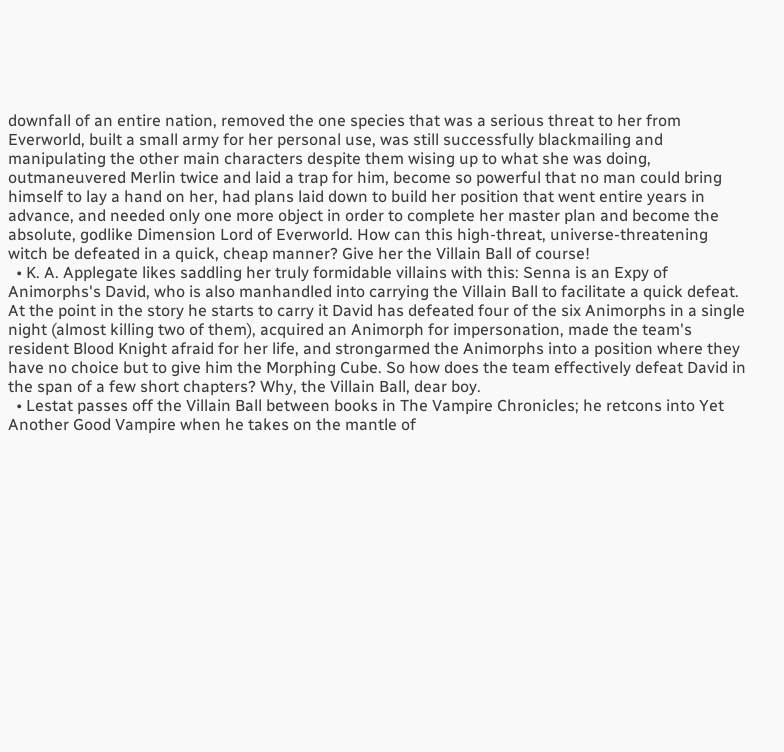downfall of an entire nation, removed the one species that was a serious threat to her from Everworld, built a small army for her personal use, was still successfully blackmailing and manipulating the other main characters despite them wising up to what she was doing, outmaneuvered Merlin twice and laid a trap for him, become so powerful that no man could bring himself to lay a hand on her, had plans laid down to build her position that went entire years in advance, and needed only one more object in order to complete her master plan and become the absolute, godlike Dimension Lord of Everworld. How can this high-threat, universe-threatening witch be defeated in a quick, cheap manner? Give her the Villain Ball of course!
  • K. A. Applegate likes saddling her truly formidable villains with this: Senna is an Expy of Animorphs's David, who is also manhandled into carrying the Villain Ball to facilitate a quick defeat. At the point in the story he starts to carry it David has defeated four of the six Animorphs in a single night (almost killing two of them), acquired an Animorph for impersonation, made the team's resident Blood Knight afraid for her life, and strongarmed the Animorphs into a position where they have no choice but to give him the Morphing Cube. So how does the team effectively defeat David in the span of a few short chapters? Why, the Villain Ball, dear boy.
  • Lestat passes off the Villain Ball between books in The Vampire Chronicles; he retcons into Yet Another Good Vampire when he takes on the mantle of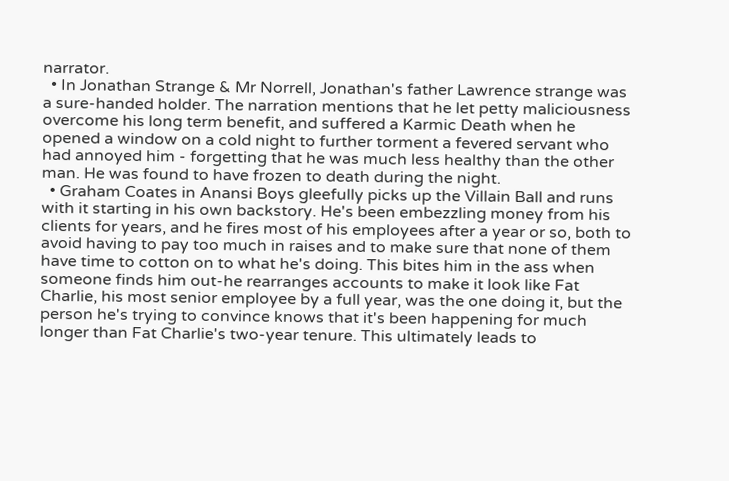narrator.
  • In Jonathan Strange & Mr Norrell, Jonathan's father Lawrence strange was a sure-handed holder. The narration mentions that he let petty maliciousness overcome his long term benefit, and suffered a Karmic Death when he opened a window on a cold night to further torment a fevered servant who had annoyed him - forgetting that he was much less healthy than the other man. He was found to have frozen to death during the night.
  • Graham Coates in Anansi Boys gleefully picks up the Villain Ball and runs with it starting in his own backstory. He's been embezzling money from his clients for years, and he fires most of his employees after a year or so, both to avoid having to pay too much in raises and to make sure that none of them have time to cotton on to what he's doing. This bites him in the ass when someone finds him out-he rearranges accounts to make it look like Fat Charlie, his most senior employee by a full year, was the one doing it, but the person he's trying to convince knows that it's been happening for much longer than Fat Charlie's two-year tenure. This ultimately leads to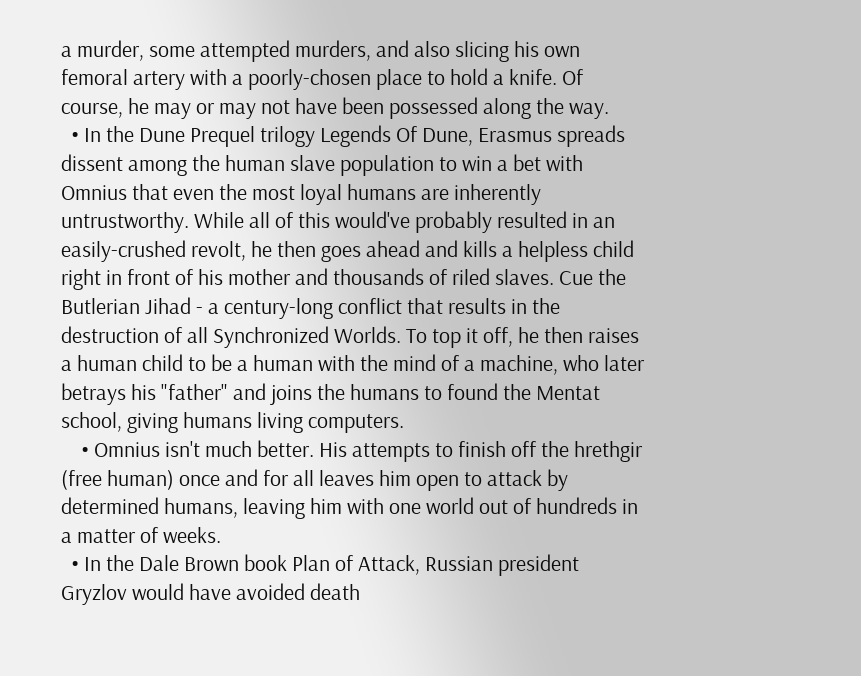a murder, some attempted murders, and also slicing his own femoral artery with a poorly-chosen place to hold a knife. Of course, he may or may not have been possessed along the way.
  • In the Dune Prequel trilogy Legends Of Dune, Erasmus spreads dissent among the human slave population to win a bet with Omnius that even the most loyal humans are inherently untrustworthy. While all of this would've probably resulted in an easily-crushed revolt, he then goes ahead and kills a helpless child right in front of his mother and thousands of riled slaves. Cue the Butlerian Jihad - a century-long conflict that results in the destruction of all Synchronized Worlds. To top it off, he then raises a human child to be a human with the mind of a machine, who later betrays his "father" and joins the humans to found the Mentat school, giving humans living computers.
    • Omnius isn't much better. His attempts to finish off the hrethgir (free human) once and for all leaves him open to attack by determined humans, leaving him with one world out of hundreds in a matter of weeks.
  • In the Dale Brown book Plan of Attack, Russian president Gryzlov would have avoided death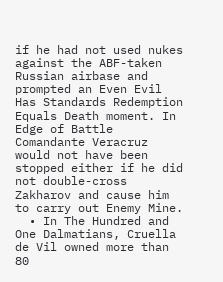if he had not used nukes against the ABF-taken Russian airbase and prompted an Even Evil Has Standards Redemption Equals Death moment. In Edge of Battle Comandante Veracruz would not have been stopped either if he did not double-cross Zakharov and cause him to carry out Enemy Mine.
  • In The Hundred and One Dalmatians, Cruella de Vil owned more than 80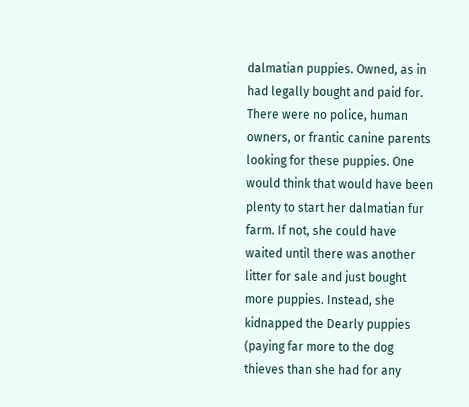dalmatian puppies. Owned, as in had legally bought and paid for. There were no police, human owners, or frantic canine parents looking for these puppies. One would think that would have been plenty to start her dalmatian fur farm. If not, she could have waited until there was another litter for sale and just bought more puppies. Instead, she kidnapped the Dearly puppies (paying far more to the dog thieves than she had for any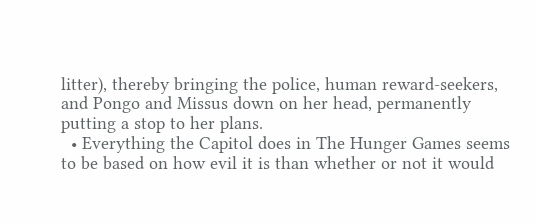litter), thereby bringing the police, human reward-seekers, and Pongo and Missus down on her head, permanently putting a stop to her plans.
  • Everything the Capitol does in The Hunger Games seems to be based on how evil it is than whether or not it would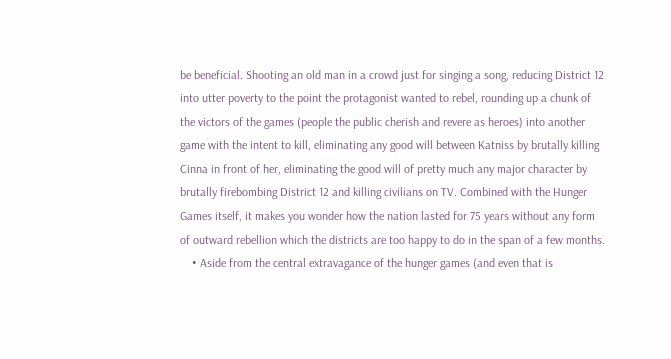be beneficial. Shooting an old man in a crowd just for singing a song, reducing District 12 into utter poverty to the point the protagonist wanted to rebel, rounding up a chunk of the victors of the games (people the public cherish and revere as heroes) into another game with the intent to kill, eliminating any good will between Katniss by brutally killing Cinna in front of her, eliminating the good will of pretty much any major character by brutally firebombing District 12 and killing civilians on TV. Combined with the Hunger Games itself, it makes you wonder how the nation lasted for 75 years without any form of outward rebellion which the districts are too happy to do in the span of a few months.
    • Aside from the central extravagance of the hunger games (and even that is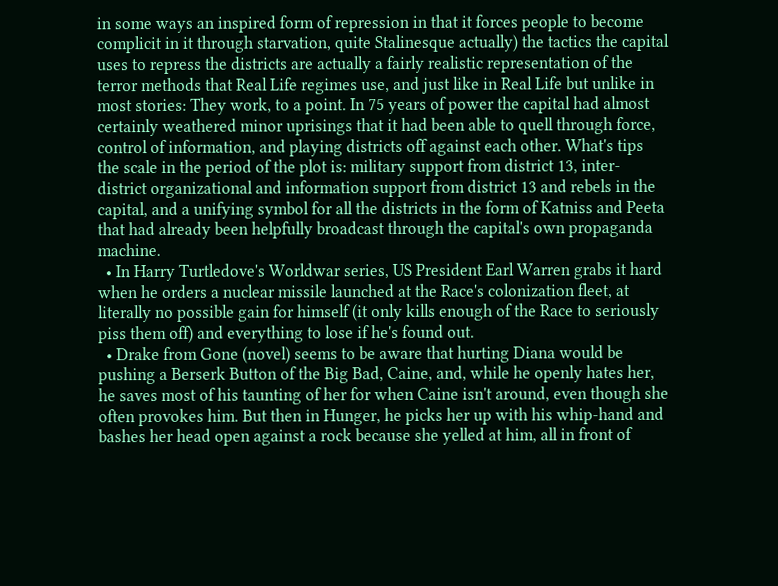in some ways an inspired form of repression in that it forces people to become complicit in it through starvation, quite Stalinesque actually) the tactics the capital uses to repress the districts are actually a fairly realistic representation of the terror methods that Real Life regimes use, and just like in Real Life but unlike in most stories: They work, to a point. In 75 years of power the capital had almost certainly weathered minor uprisings that it had been able to quell through force, control of information, and playing districts off against each other. What's tips the scale in the period of the plot is: military support from district 13, inter-district organizational and information support from district 13 and rebels in the capital, and a unifying symbol for all the districts in the form of Katniss and Peeta that had already been helpfully broadcast through the capital's own propaganda machine.
  • In Harry Turtledove's Worldwar series, US President Earl Warren grabs it hard when he orders a nuclear missile launched at the Race's colonization fleet, at literally no possible gain for himself (it only kills enough of the Race to seriously piss them off) and everything to lose if he's found out.
  • Drake from Gone (novel) seems to be aware that hurting Diana would be pushing a Berserk Button of the Big Bad, Caine, and, while he openly hates her, he saves most of his taunting of her for when Caine isn't around, even though she often provokes him. But then in Hunger, he picks her up with his whip-hand and bashes her head open against a rock because she yelled at him, all in front of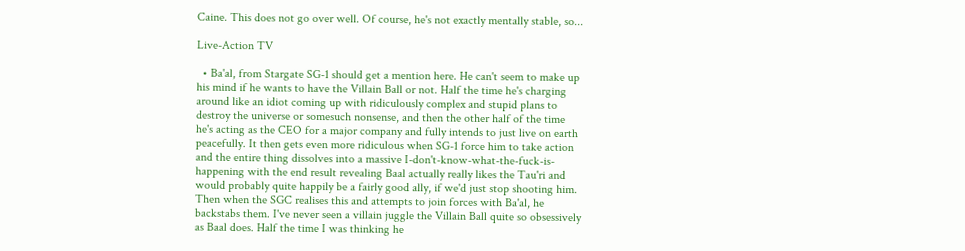Caine. This does not go over well. Of course, he's not exactly mentally stable, so...

Live-Action TV

  • Ba'al, from Stargate SG-1 should get a mention here. He can't seem to make up his mind if he wants to have the Villain Ball or not. Half the time he's charging around like an idiot coming up with ridiculously complex and stupid plans to destroy the universe or somesuch nonsense, and then the other half of the time he's acting as the CEO for a major company and fully intends to just live on earth peacefully. It then gets even more ridiculous when SG-1 force him to take action and the entire thing dissolves into a massive I-don't-know-what-the-fuck-is-happening with the end result revealing Baal actually really likes the Tau'ri and would probably quite happily be a fairly good ally, if we'd just stop shooting him. Then when the SGC realises this and attempts to join forces with Ba'al, he backstabs them. I've never seen a villain juggle the Villain Ball quite so obsessively as Baal does. Half the time I was thinking he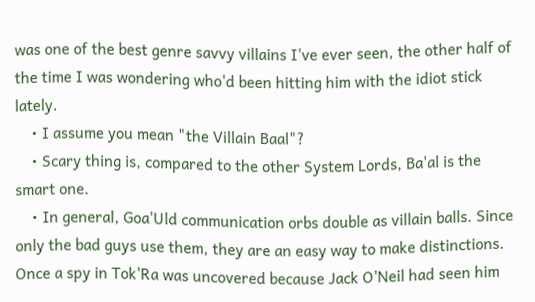was one of the best genre savvy villains I've ever seen, the other half of the time I was wondering who'd been hitting him with the idiot stick lately.
    • I assume you mean "the Villain Baal"?
    • Scary thing is, compared to the other System Lords, Ba'al is the smart one.
    • In general, Goa'Uld communication orbs double as villain balls. Since only the bad guys use them, they are an easy way to make distinctions. Once a spy in Tok'Ra was uncovered because Jack O'Neil had seen him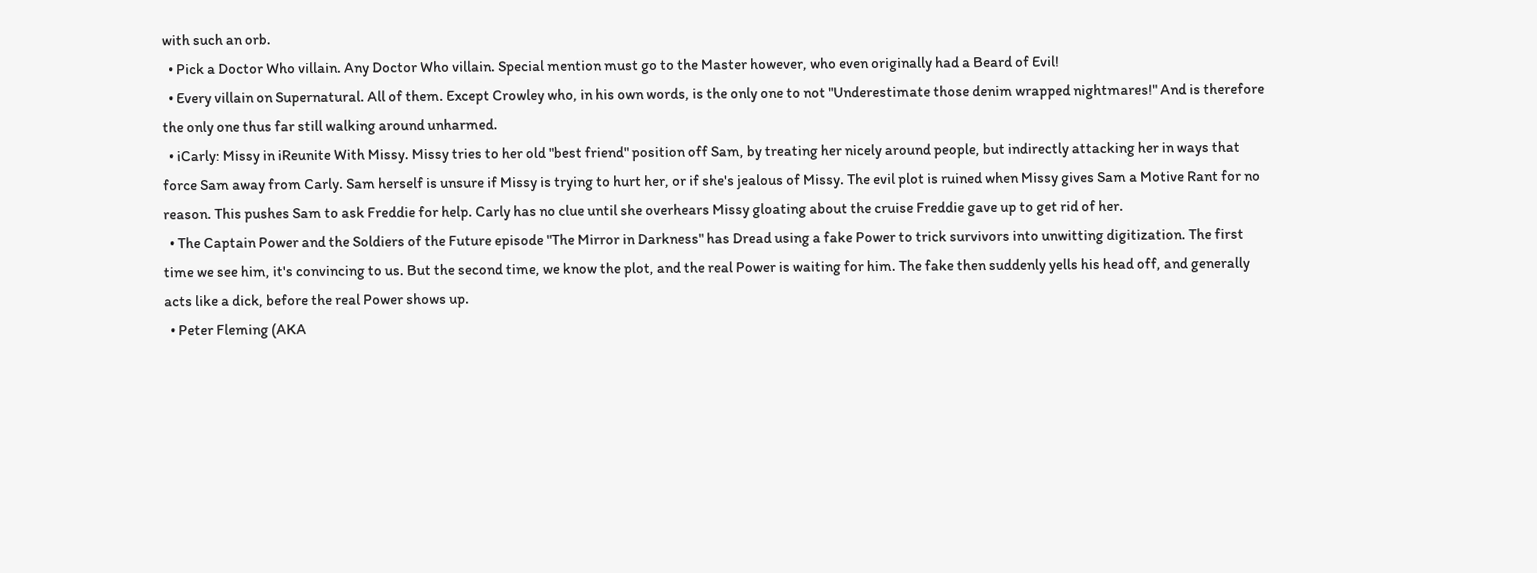with such an orb.
  • Pick a Doctor Who villain. Any Doctor Who villain. Special mention must go to the Master however, who even originally had a Beard of Evil!
  • Every villain on Supernatural. All of them. Except Crowley who, in his own words, is the only one to not "Underestimate those denim wrapped nightmares!" And is therefore the only one thus far still walking around unharmed.
  • iCarly: Missy in iReunite With Missy. Missy tries to her old "best friend" position off Sam, by treating her nicely around people, but indirectly attacking her in ways that force Sam away from Carly. Sam herself is unsure if Missy is trying to hurt her, or if she's jealous of Missy. The evil plot is ruined when Missy gives Sam a Motive Rant for no reason. This pushes Sam to ask Freddie for help. Carly has no clue until she overhears Missy gloating about the cruise Freddie gave up to get rid of her.
  • The Captain Power and the Soldiers of the Future episode "The Mirror in Darkness" has Dread using a fake Power to trick survivors into unwitting digitization. The first time we see him, it's convincing to us. But the second time, we know the plot, and the real Power is waiting for him. The fake then suddenly yells his head off, and generally acts like a dick, before the real Power shows up.
  • Peter Fleming (AKA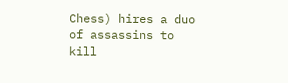Chess) hires a duo of assassins to kill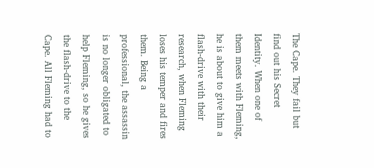The Cape. They fail but find out his Secret Identity. When one of them meets with Fleming, he is about to give him a flash-drive with their research, when Fleming loses his temper and fires them. Being a professional, the assassin is no longer obligated to help Fleming, so he gives the flash-drive to the Cape. All Fleming had to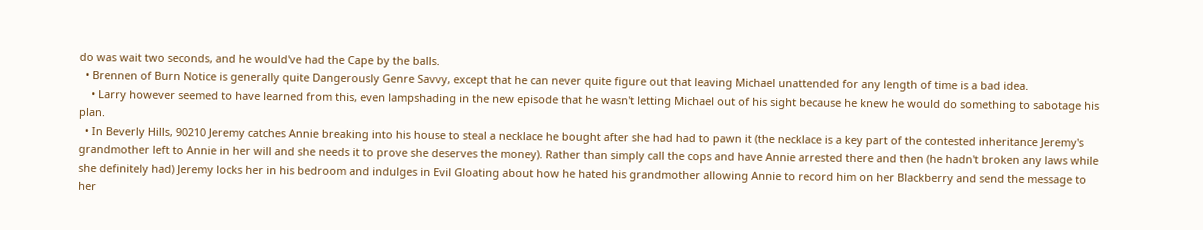do was wait two seconds, and he would've had the Cape by the balls.
  • Brennen of Burn Notice is generally quite Dangerously Genre Savvy, except that he can never quite figure out that leaving Michael unattended for any length of time is a bad idea.
    • Larry however seemed to have learned from this, even lampshading in the new episode that he wasn't letting Michael out of his sight because he knew he would do something to sabotage his plan.
  • In Beverly Hills, 90210 Jeremy catches Annie breaking into his house to steal a necklace he bought after she had had to pawn it (the necklace is a key part of the contested inheritance Jeremy's grandmother left to Annie in her will and she needs it to prove she deserves the money). Rather than simply call the cops and have Annie arrested there and then (he hadn't broken any laws while she definitely had) Jeremy locks her in his bedroom and indulges in Evil Gloating about how he hated his grandmother allowing Annie to record him on her Blackberry and send the message to her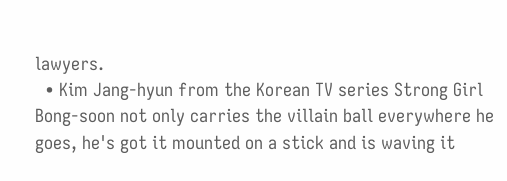lawyers.
  • Kim Jang-hyun from the Korean TV series Strong Girl Bong-soon not only carries the villain ball everywhere he goes, he's got it mounted on a stick and is waving it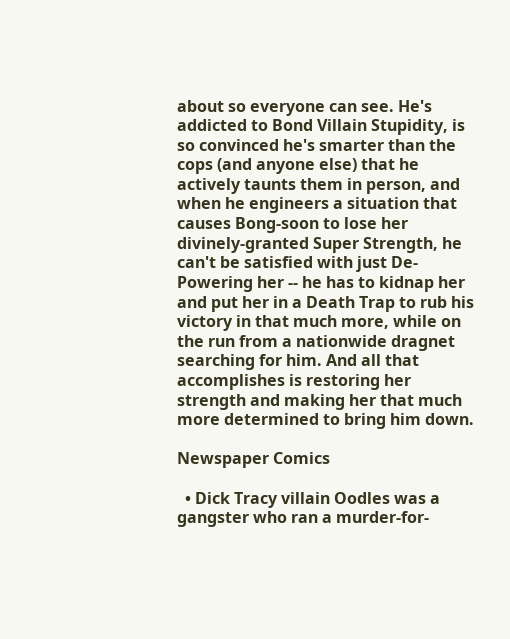about so everyone can see. He's addicted to Bond Villain Stupidity, is so convinced he's smarter than the cops (and anyone else) that he actively taunts them in person, and when he engineers a situation that causes Bong-soon to lose her divinely-granted Super Strength, he can't be satisfied with just De-Powering her -- he has to kidnap her and put her in a Death Trap to rub his victory in that much more, while on the run from a nationwide dragnet searching for him. And all that accomplishes is restoring her strength and making her that much more determined to bring him down.

Newspaper Comics

  • Dick Tracy villain Oodles was a gangster who ran a murder-for-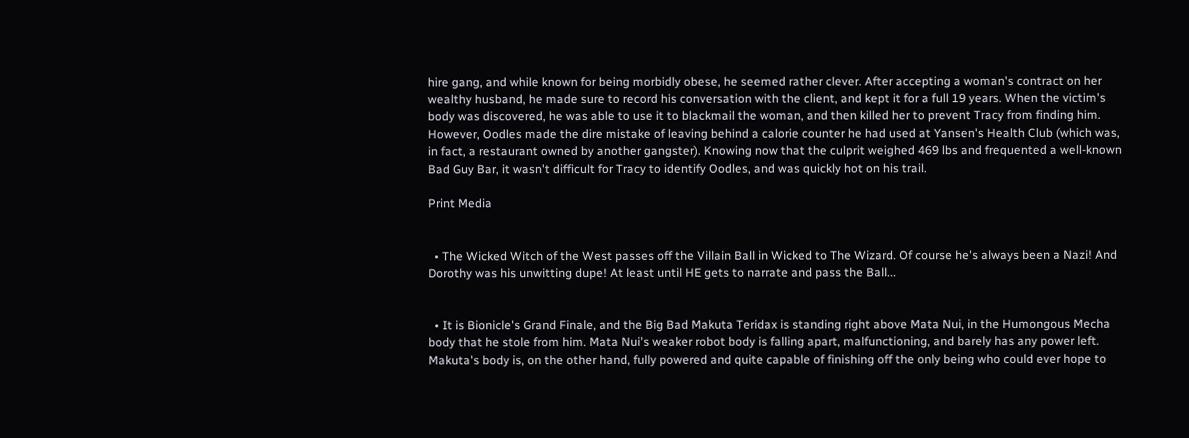hire gang, and while known for being morbidly obese, he seemed rather clever. After accepting a woman's contract on her wealthy husband, he made sure to record his conversation with the client, and kept it for a full 19 years. When the victim's body was discovered, he was able to use it to blackmail the woman, and then killed her to prevent Tracy from finding him. However, Oodles made the dire mistake of leaving behind a calorie counter he had used at Yansen's Health Club (which was, in fact, a restaurant owned by another gangster). Knowing now that the culprit weighed 469 lbs and frequented a well-known Bad Guy Bar, it wasn't difficult for Tracy to identify Oodles, and was quickly hot on his trail.

Print Media


  • The Wicked Witch of the West passes off the Villain Ball in Wicked to The Wizard. Of course he's always been a Nazi! And Dorothy was his unwitting dupe! At least until HE gets to narrate and pass the Ball...


  • It is Bionicle's Grand Finale, and the Big Bad Makuta Teridax is standing right above Mata Nui, in the Humongous Mecha body that he stole from him. Mata Nui's weaker robot body is falling apart, malfunctioning, and barely has any power left. Makuta's body is, on the other hand, fully powered and quite capable of finishing off the only being who could ever hope to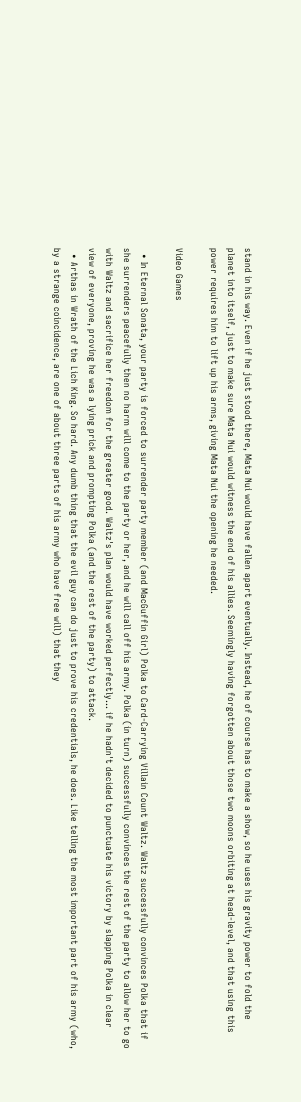stand in his way. Even if he just stood there, Mata Nui would have fallen apart eventually. Instead, he of course has to make a show, so he uses his gravity power to fold the planet into itself, just to make sure Mata Nui would witness the end of his allies. Seemingly having forgotten about those two moons orbiting at head-level, and that using this power requires him to lift up his arms, giving Mata Nui the opening he needed.

Video Games

  • In Eternal Sonata, your party is forced to surrender party member (and MacGuffin Girl) Polka to Card-Carrying Villain Count Waltz. Waltz successfully convinces Polka that if she surrenders peacefully then no harm will come to the party or her, and he will call off his army. Polka (in turn) successfully convinces the rest of the party to allow her to go with Waltz and sacrifice her freedom for the greater good. Waltz's plan would have worked perfectly... if he hadn't decided to punctuate his victory by slapping Polka in clear view of everyone, proving he was a lying prick and prompting Polka (and the rest of the party) to attack.
  • Arthas in Wrath of the Lich King. So hard. Any dumb thing that the evil guy can do just to prove his credentials, he does. Like telling the most important part of his army (who, by a strange coincidence, are one of about three parts of his army who have free will) that they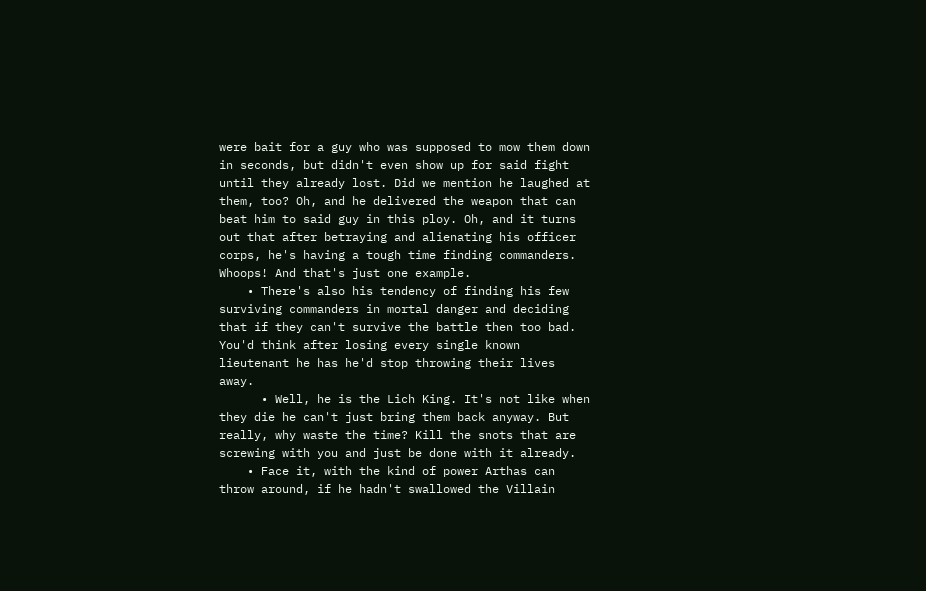were bait for a guy who was supposed to mow them down in seconds, but didn't even show up for said fight until they already lost. Did we mention he laughed at them, too? Oh, and he delivered the weapon that can beat him to said guy in this ploy. Oh, and it turns out that after betraying and alienating his officer corps, he's having a tough time finding commanders. Whoops! And that's just one example.
    • There's also his tendency of finding his few surviving commanders in mortal danger and deciding that if they can't survive the battle then too bad. You'd think after losing every single known lieutenant he has he'd stop throwing their lives away.
      • Well, he is the Lich King. It's not like when they die he can't just bring them back anyway. But really, why waste the time? Kill the snots that are screwing with you and just be done with it already.
    • Face it, with the kind of power Arthas can throw around, if he hadn't swallowed the Villain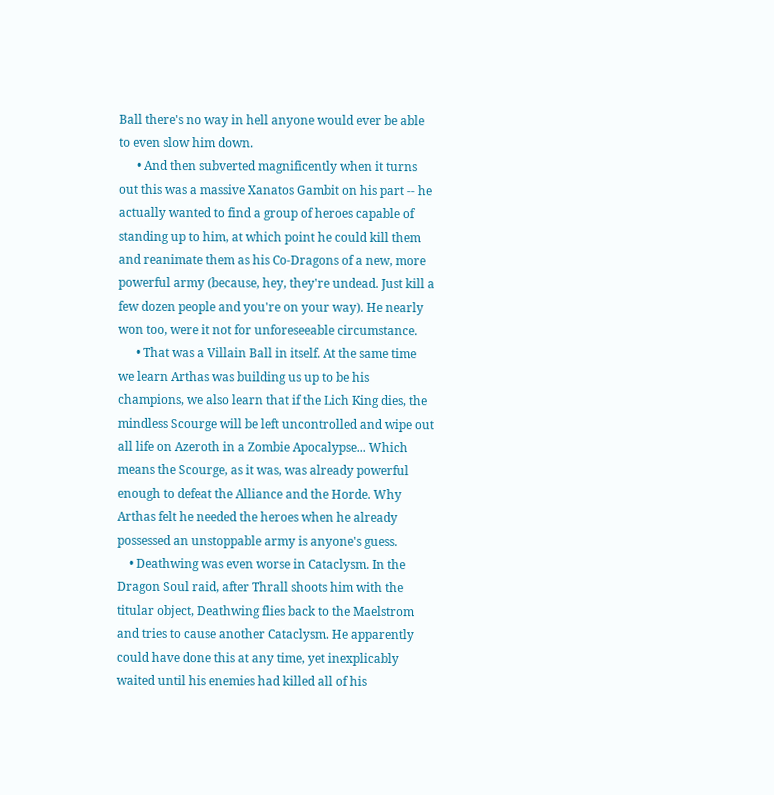Ball there's no way in hell anyone would ever be able to even slow him down.
      • And then subverted magnificently when it turns out this was a massive Xanatos Gambit on his part -- he actually wanted to find a group of heroes capable of standing up to him, at which point he could kill them and reanimate them as his Co-Dragons of a new, more powerful army (because, hey, they're undead. Just kill a few dozen people and you're on your way). He nearly won too, were it not for unforeseeable circumstance.
      • That was a Villain Ball in itself. At the same time we learn Arthas was building us up to be his champions, we also learn that if the Lich King dies, the mindless Scourge will be left uncontrolled and wipe out all life on Azeroth in a Zombie Apocalypse... Which means the Scourge, as it was, was already powerful enough to defeat the Alliance and the Horde. Why Arthas felt he needed the heroes when he already possessed an unstoppable army is anyone's guess.
    • Deathwing was even worse in Cataclysm. In the Dragon Soul raid, after Thrall shoots him with the titular object, Deathwing flies back to the Maelstrom and tries to cause another Cataclysm. He apparently could have done this at any time, yet inexplicably waited until his enemies had killed all of his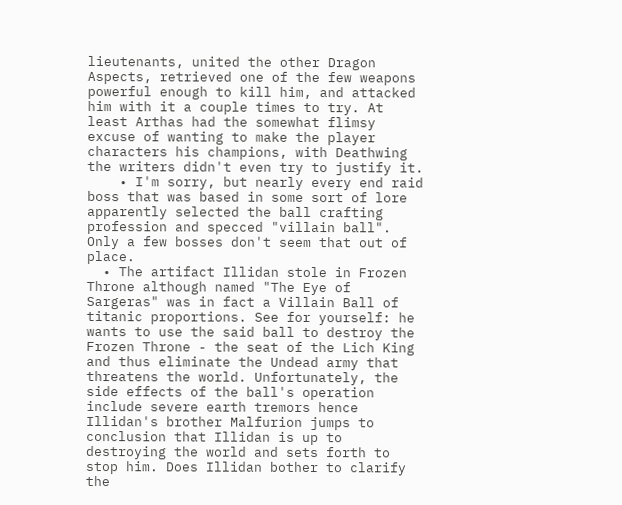lieutenants, united the other Dragon Aspects, retrieved one of the few weapons powerful enough to kill him, and attacked him with it a couple times to try. At least Arthas had the somewhat flimsy excuse of wanting to make the player characters his champions, with Deathwing the writers didn't even try to justify it.
    • I'm sorry, but nearly every end raid boss that was based in some sort of lore apparently selected the ball crafting profession and specced "villain ball". Only a few bosses don't seem that out of place.
  • The artifact Illidan stole in Frozen Throne although named "The Eye of Sargeras" was in fact a Villain Ball of titanic proportions. See for yourself: he wants to use the said ball to destroy the Frozen Throne - the seat of the Lich King and thus eliminate the Undead army that threatens the world. Unfortunately, the side effects of the ball's operation include severe earth tremors hence Illidan's brother Malfurion jumps to conclusion that Illidan is up to destroying the world and sets forth to stop him. Does Illidan bother to clarify the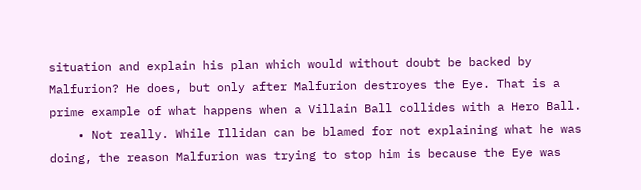situation and explain his plan which would without doubt be backed by Malfurion? He does, but only after Malfurion destroyes the Eye. That is a prime example of what happens when a Villain Ball collides with a Hero Ball.
    • Not really. While Illidan can be blamed for not explaining what he was doing, the reason Malfurion was trying to stop him is because the Eye was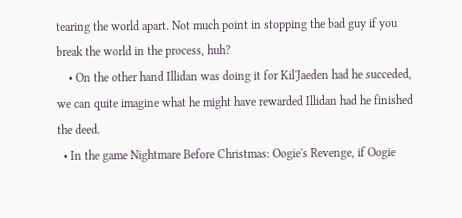tearing the world apart. Not much point in stopping the bad guy if you break the world in the process, huh?
    • On the other hand Illidan was doing it for Kil'Jaeden had he succeded, we can quite imagine what he might have rewarded Illidan had he finished the deed.
  • In the game Nightmare Before Christmas: Oogie's Revenge, if Oogie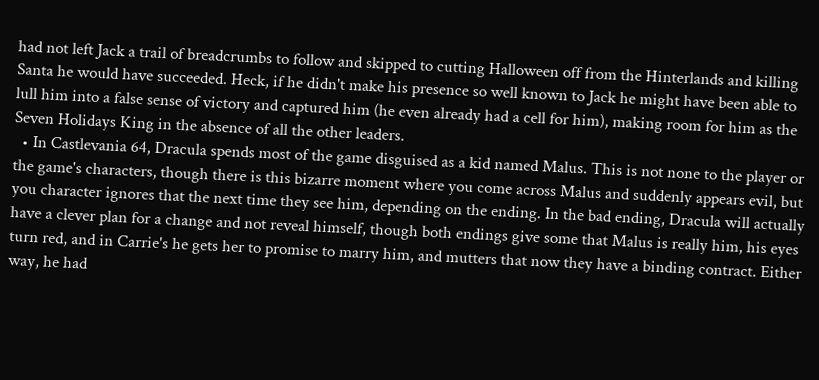had not left Jack a trail of breadcrumbs to follow and skipped to cutting Halloween off from the Hinterlands and killing Santa he would have succeeded. Heck, if he didn't make his presence so well known to Jack he might have been able to lull him into a false sense of victory and captured him (he even already had a cell for him), making room for him as the Seven Holidays King in the absence of all the other leaders.
  • In Castlevania 64, Dracula spends most of the game disguised as a kid named Malus. This is not none to the player or the game's characters, though there is this bizarre moment where you come across Malus and suddenly appears evil, but you character ignores that the next time they see him, depending on the ending. In the bad ending, Dracula will actually have a clever plan for a change and not reveal himself, though both endings give some that Malus is really him, his eyes turn red, and in Carrie's he gets her to promise to marry him, and mutters that now they have a binding contract. Either way, he had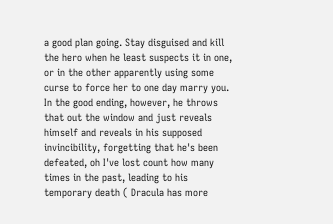a good plan going. Stay disguised and kill the hero when he least suspects it in one, or in the other apparently using some curse to force her to one day marry you. In the good ending, however, he throws that out the window and just reveals himself and reveals in his supposed invincibility, forgetting that he's been defeated, oh I've lost count how many times in the past, leading to his temporary death ( Dracula has more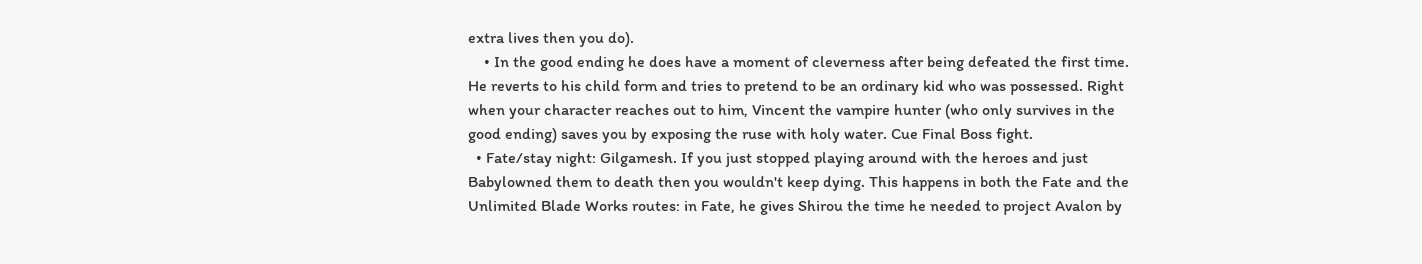extra lives then you do).
    • In the good ending he does have a moment of cleverness after being defeated the first time. He reverts to his child form and tries to pretend to be an ordinary kid who was possessed. Right when your character reaches out to him, Vincent the vampire hunter (who only survives in the good ending) saves you by exposing the ruse with holy water. Cue Final Boss fight.
  • Fate/stay night: Gilgamesh. If you just stopped playing around with the heroes and just Babylowned them to death then you wouldn't keep dying. This happens in both the Fate and the Unlimited Blade Works routes: in Fate, he gives Shirou the time he needed to project Avalon by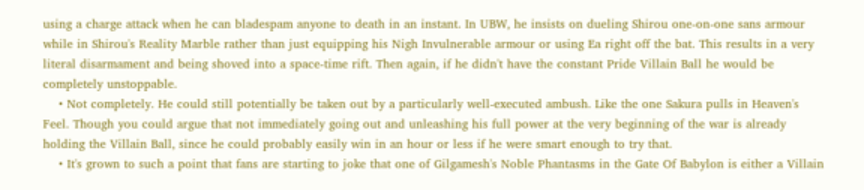using a charge attack when he can bladespam anyone to death in an instant. In UBW, he insists on dueling Shirou one-on-one sans armour while in Shirou's Reality Marble rather than just equipping his Nigh Invulnerable armour or using Ea right off the bat. This results in a very literal disarmament and being shoved into a space-time rift. Then again, if he didn't have the constant Pride Villain Ball he would be completely unstoppable.
    • Not completely. He could still potentially be taken out by a particularly well-executed ambush. Like the one Sakura pulls in Heaven's Feel. Though you could argue that not immediately going out and unleashing his full power at the very beginning of the war is already holding the Villain Ball, since he could probably easily win in an hour or less if he were smart enough to try that.
    • It's grown to such a point that fans are starting to joke that one of Gilgamesh's Noble Phantasms in the Gate Of Babylon is either a Villain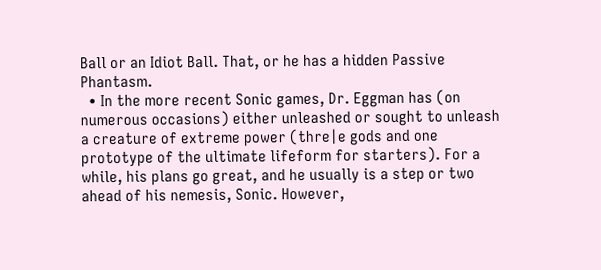Ball or an Idiot Ball. That, or he has a hidden Passive Phantasm.
  • In the more recent Sonic games, Dr. Eggman has (on numerous occasions) either unleashed or sought to unleash a creature of extreme power (thre|e gods and one prototype of the ultimate lifeform for starters). For a while, his plans go great, and he usually is a step or two ahead of his nemesis, Sonic. However,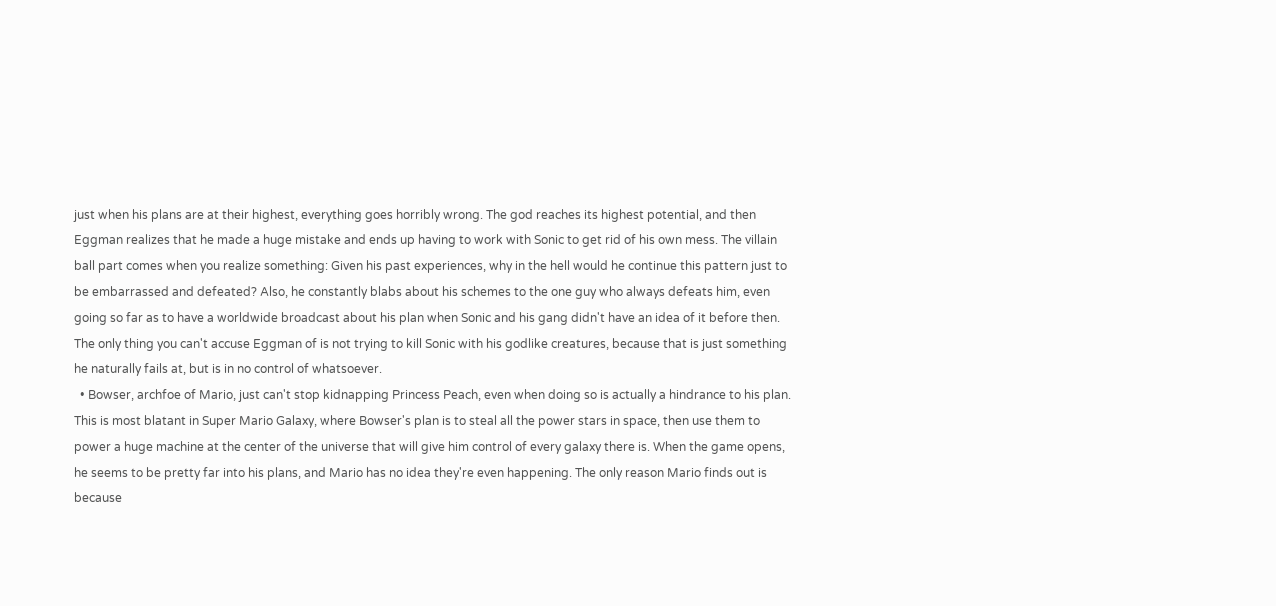just when his plans are at their highest, everything goes horribly wrong. The god reaches its highest potential, and then Eggman realizes that he made a huge mistake and ends up having to work with Sonic to get rid of his own mess. The villain ball part comes when you realize something: Given his past experiences, why in the hell would he continue this pattern just to be embarrassed and defeated? Also, he constantly blabs about his schemes to the one guy who always defeats him, even going so far as to have a worldwide broadcast about his plan when Sonic and his gang didn't have an idea of it before then. The only thing you can't accuse Eggman of is not trying to kill Sonic with his godlike creatures, because that is just something he naturally fails at, but is in no control of whatsoever.
  • Bowser, archfoe of Mario, just can't stop kidnapping Princess Peach, even when doing so is actually a hindrance to his plan. This is most blatant in Super Mario Galaxy, where Bowser's plan is to steal all the power stars in space, then use them to power a huge machine at the center of the universe that will give him control of every galaxy there is. When the game opens, he seems to be pretty far into his plans, and Mario has no idea they're even happening. The only reason Mario finds out is because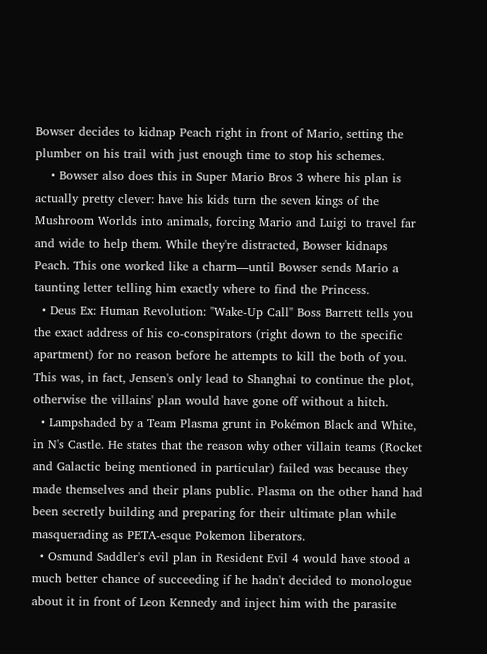Bowser decides to kidnap Peach right in front of Mario, setting the plumber on his trail with just enough time to stop his schemes.
    • Bowser also does this in Super Mario Bros 3 where his plan is actually pretty clever: have his kids turn the seven kings of the Mushroom Worlds into animals, forcing Mario and Luigi to travel far and wide to help them. While they're distracted, Bowser kidnaps Peach. This one worked like a charm—until Bowser sends Mario a taunting letter telling him exactly where to find the Princess.
  • Deus Ex: Human Revolution: "Wake-Up Call" Boss Barrett tells you the exact address of his co-conspirators (right down to the specific apartment) for no reason before he attempts to kill the both of you. This was, in fact, Jensen's only lead to Shanghai to continue the plot, otherwise the villains' plan would have gone off without a hitch.
  • Lampshaded by a Team Plasma grunt in Pokémon Black and White, in N's Castle. He states that the reason why other villain teams (Rocket and Galactic being mentioned in particular) failed was because they made themselves and their plans public. Plasma on the other hand had been secretly building and preparing for their ultimate plan while masquerading as PETA-esque Pokemon liberators.
  • Osmund Saddler's evil plan in Resident Evil 4 would have stood a much better chance of succeeding if he hadn't decided to monologue about it in front of Leon Kennedy and inject him with the parasite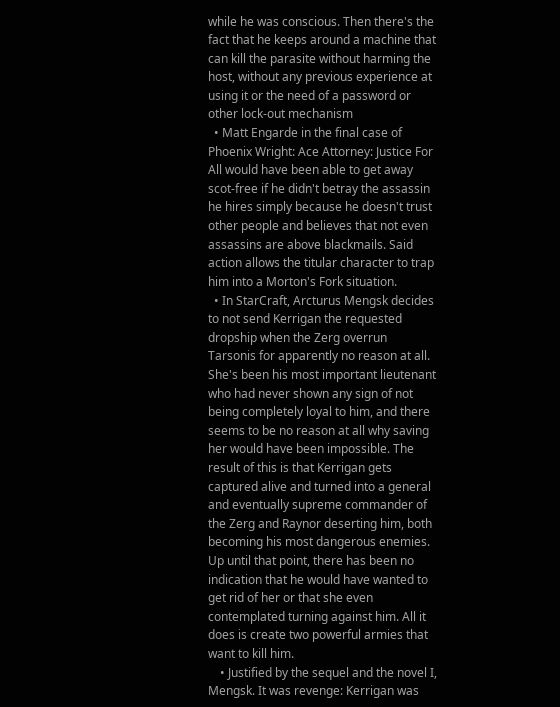while he was conscious. Then there's the fact that he keeps around a machine that can kill the parasite without harming the host, without any previous experience at using it or the need of a password or other lock-out mechanism
  • Matt Engarde in the final case of Phoenix Wright: Ace Attorney: Justice For All would have been able to get away scot-free if he didn't betray the assassin he hires simply because he doesn't trust other people and believes that not even assassins are above blackmails. Said action allows the titular character to trap him into a Morton's Fork situation.
  • In StarCraft, Arcturus Mengsk decides to not send Kerrigan the requested dropship when the Zerg overrun Tarsonis for apparently no reason at all. She's been his most important lieutenant who had never shown any sign of not being completely loyal to him, and there seems to be no reason at all why saving her would have been impossible. The result of this is that Kerrigan gets captured alive and turned into a general and eventually supreme commander of the Zerg and Raynor deserting him, both becoming his most dangerous enemies. Up until that point, there has been no indication that he would have wanted to get rid of her or that she even contemplated turning against him. All it does is create two powerful armies that want to kill him.
    • Justified by the sequel and the novel I, Mengsk. It was revenge: Kerrigan was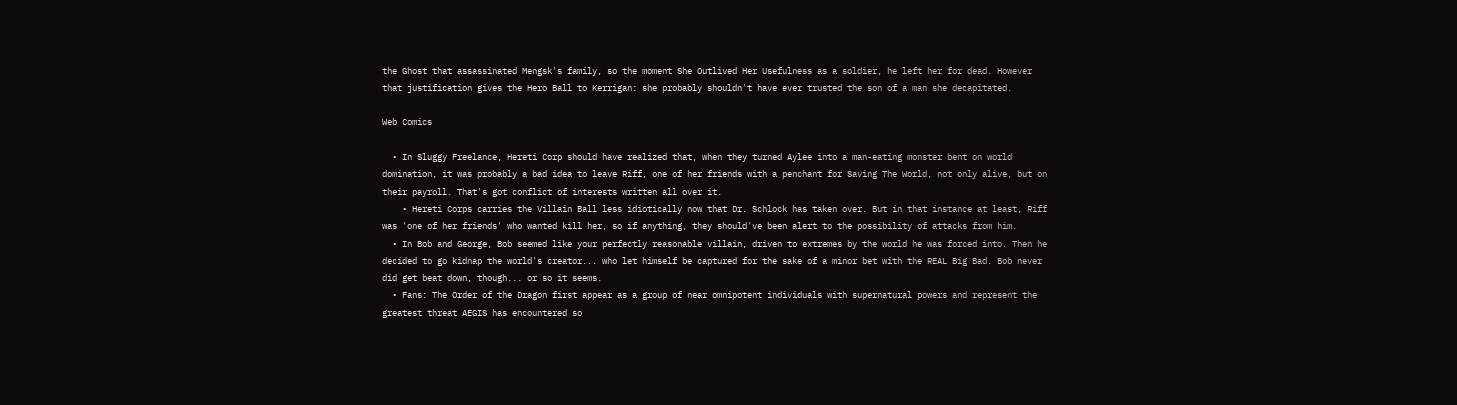the Ghost that assassinated Mengsk's family, so the moment She Outlived Her Usefulness as a soldier, he left her for dead. However that justification gives the Hero Ball to Kerrigan: she probably shouldn't have ever trusted the son of a man she decapitated.

Web Comics

  • In Sluggy Freelance, Hereti Corp should have realized that, when they turned Aylee into a man-eating monster bent on world domination, it was probably a bad idea to leave Riff, one of her friends with a penchant for Saving The World, not only alive, but on their payroll. That's got conflict of interests written all over it.
    • Hereti Corps carries the Villain Ball less idiotically now that Dr. Schlock has taken over. But in that instance at least, Riff was 'one of her friends' who wanted kill her, so if anything, they should've been alert to the possibility of attacks from him.
  • In Bob and George, Bob seemed like your perfectly reasonable villain, driven to extremes by the world he was forced into. Then he decided to go kidnap the world's creator... who let himself be captured for the sake of a minor bet with the REAL Big Bad. Bob never did get beat down, though... or so it seems.
  • Fans: The Order of the Dragon first appear as a group of near omnipotent individuals with supernatural powers and represent the greatest threat AEGIS has encountered so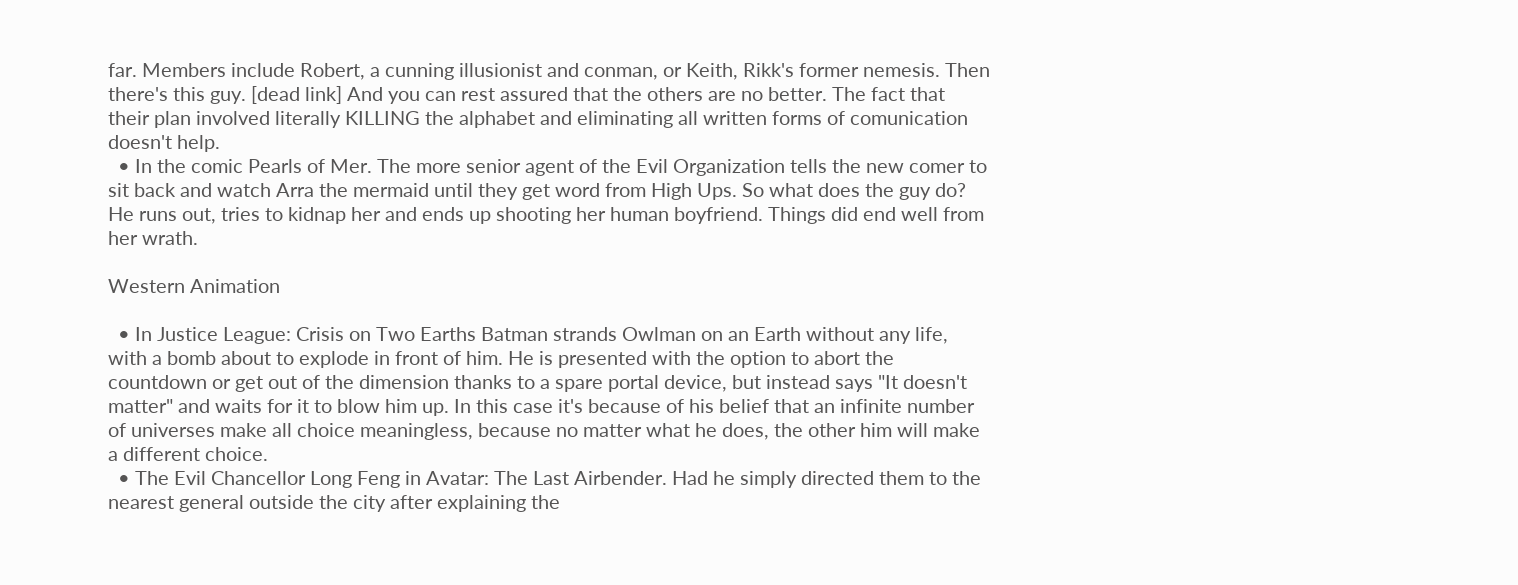far. Members include Robert, a cunning illusionist and conman, or Keith, Rikk's former nemesis. Then there's this guy. [dead link] And you can rest assured that the others are no better. The fact that their plan involved literally KILLING the alphabet and eliminating all written forms of comunication doesn't help.
  • In the comic Pearls of Mer. The more senior agent of the Evil Organization tells the new comer to sit back and watch Arra the mermaid until they get word from High Ups. So what does the guy do? He runs out, tries to kidnap her and ends up shooting her human boyfriend. Things did end well from her wrath.

Western Animation

  • In Justice League: Crisis on Two Earths Batman strands Owlman on an Earth without any life, with a bomb about to explode in front of him. He is presented with the option to abort the countdown or get out of the dimension thanks to a spare portal device, but instead says "It doesn't matter" and waits for it to blow him up. In this case it's because of his belief that an infinite number of universes make all choice meaningless, because no matter what he does, the other him will make a different choice.
  • The Evil Chancellor Long Feng in Avatar: The Last Airbender. Had he simply directed them to the nearest general outside the city after explaining the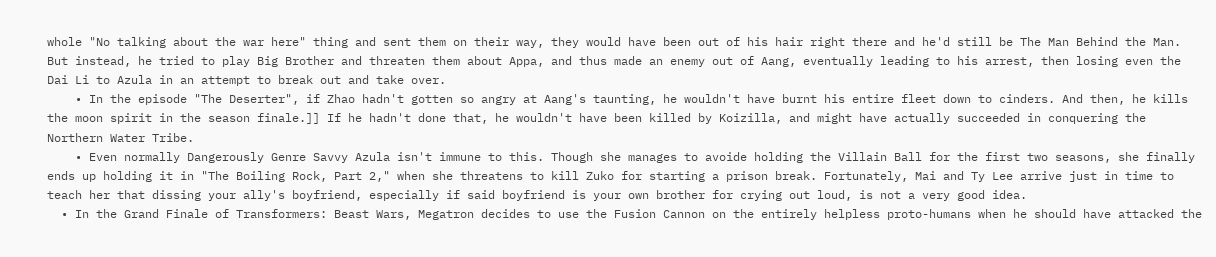whole "No talking about the war here" thing and sent them on their way, they would have been out of his hair right there and he'd still be The Man Behind the Man. But instead, he tried to play Big Brother and threaten them about Appa, and thus made an enemy out of Aang, eventually leading to his arrest, then losing even the Dai Li to Azula in an attempt to break out and take over.
    • In the episode "The Deserter", if Zhao hadn't gotten so angry at Aang's taunting, he wouldn't have burnt his entire fleet down to cinders. And then, he kills the moon spirit in the season finale.]] If he hadn't done that, he wouldn't have been killed by Koizilla, and might have actually succeeded in conquering the Northern Water Tribe.
    • Even normally Dangerously Genre Savvy Azula isn't immune to this. Though she manages to avoide holding the Villain Ball for the first two seasons, she finally ends up holding it in "The Boiling Rock, Part 2," when she threatens to kill Zuko for starting a prison break. Fortunately, Mai and Ty Lee arrive just in time to teach her that dissing your ally's boyfriend, especially if said boyfriend is your own brother for crying out loud, is not a very good idea.
  • In the Grand Finale of Transformers: Beast Wars, Megatron decides to use the Fusion Cannon on the entirely helpless proto-humans when he should have attacked the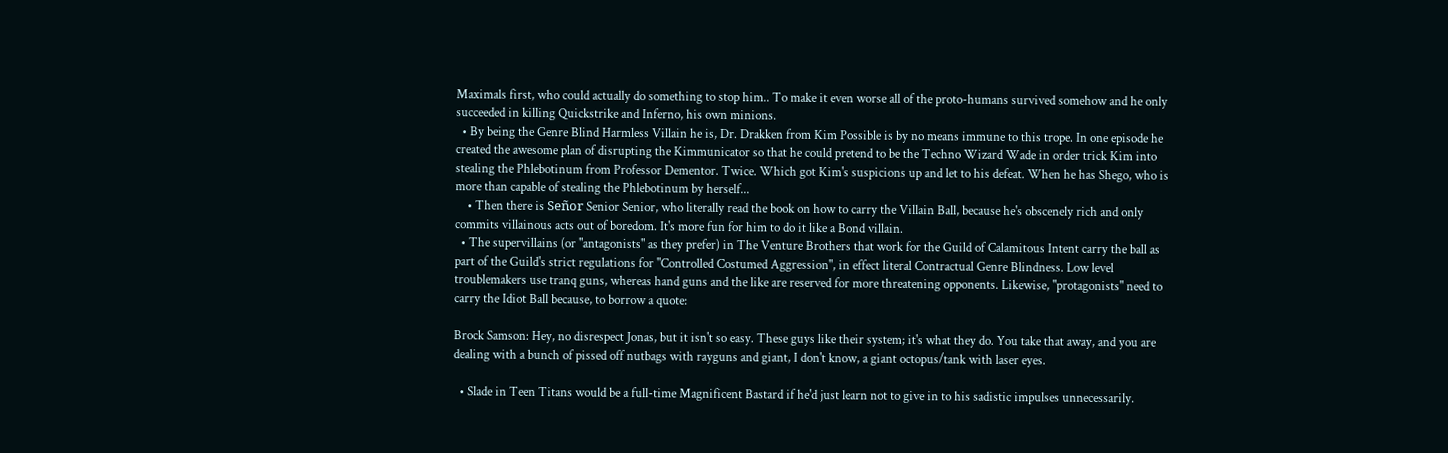Maximals first, who could actually do something to stop him.. To make it even worse all of the proto-humans survived somehow and he only succeeded in killing Quickstrike and Inferno, his own minions.
  • By being the Genre Blind Harmless Villain he is, Dr. Drakken from Kim Possible is by no means immune to this trope. In one episode he created the awesome plan of disrupting the Kimmunicator so that he could pretend to be the Techno Wizard Wade in order trick Kim into stealing the Phlebotinum from Professor Dementor. Twice. Which got Kim's suspicions up and let to his defeat. When he has Shego, who is more than capable of stealing the Phlebotinum by herself...
    • Then there is Señor Senior Senior, who literally read the book on how to carry the Villain Ball, because he's obscenely rich and only commits villainous acts out of boredom. It's more fun for him to do it like a Bond villain.
  • The supervillains (or "antagonists" as they prefer) in The Venture Brothers that work for the Guild of Calamitous Intent carry the ball as part of the Guild's strict regulations for "Controlled Costumed Aggression", in effect literal Contractual Genre Blindness. Low level troublemakers use tranq guns, whereas hand guns and the like are reserved for more threatening opponents. Likewise, "protagonists" need to carry the Idiot Ball because, to borrow a quote:

Brock Samson: Hey, no disrespect Jonas, but it isn't so easy. These guys like their system; it's what they do. You take that away, and you are dealing with a bunch of pissed off nutbags with rayguns and giant, I don't know, a giant octopus/tank with laser eyes.

  • Slade in Teen Titans would be a full-time Magnificent Bastard if he'd just learn not to give in to his sadistic impulses unnecessarily.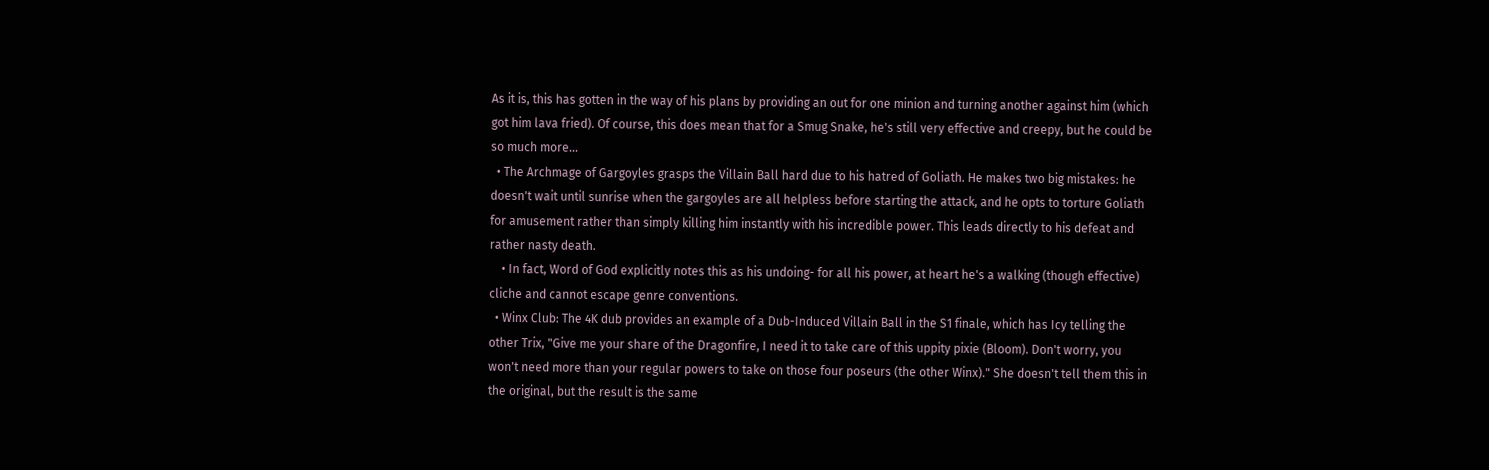As it is, this has gotten in the way of his plans by providing an out for one minion and turning another against him (which got him lava fried). Of course, this does mean that for a Smug Snake, he's still very effective and creepy, but he could be so much more...
  • The Archmage of Gargoyles grasps the Villain Ball hard due to his hatred of Goliath. He makes two big mistakes: he doesn't wait until sunrise when the gargoyles are all helpless before starting the attack, and he opts to torture Goliath for amusement rather than simply killing him instantly with his incredible power. This leads directly to his defeat and rather nasty death.
    • In fact, Word of God explicitly notes this as his undoing- for all his power, at heart he's a walking (though effective) cliche and cannot escape genre conventions.
  • Winx Club: The 4K dub provides an example of a Dub-Induced Villain Ball in the S1 finale, which has Icy telling the other Trix, "Give me your share of the Dragonfire, I need it to take care of this uppity pixie (Bloom). Don't worry, you won't need more than your regular powers to take on those four poseurs (the other Winx)." She doesn't tell them this in the original, but the result is the same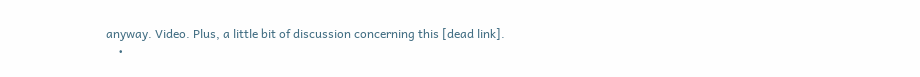anyway. Video. Plus, a little bit of discussion concerning this [dead link].
    •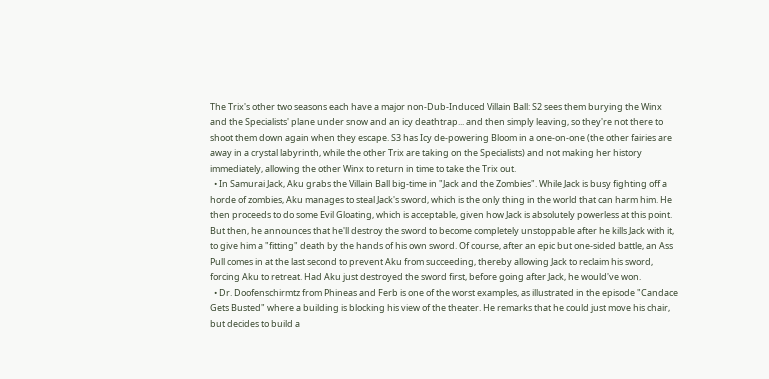The Trix's other two seasons each have a major non-Dub-Induced Villain Ball: S2 sees them burying the Winx and the Specialists' plane under snow and an icy deathtrap... and then simply leaving, so they're not there to shoot them down again when they escape. S3 has Icy de-powering Bloom in a one-on-one (the other fairies are away in a crystal labyrinth, while the other Trix are taking on the Specialists) and not making her history immediately, allowing the other Winx to return in time to take the Trix out.
  • In Samurai Jack, Aku grabs the Villain Ball big-time in "Jack and the Zombies". While Jack is busy fighting off a horde of zombies, Aku manages to steal Jack's sword, which is the only thing in the world that can harm him. He then proceeds to do some Evil Gloating, which is acceptable, given how Jack is absolutely powerless at this point. But then, he announces that he'll destroy the sword to become completely unstoppable after he kills Jack with it, to give him a "fitting" death by the hands of his own sword. Of course, after an epic but one-sided battle, an Ass Pull comes in at the last second to prevent Aku from succeeding, thereby allowing Jack to reclaim his sword, forcing Aku to retreat. Had Aku just destroyed the sword first, before going after Jack, he would've won.
  • Dr. Doofenschirmtz from Phineas and Ferb is one of the worst examples, as illustrated in the episode "Candace Gets Busted" where a building is blocking his view of the theater. He remarks that he could just move his chair, but decides to build a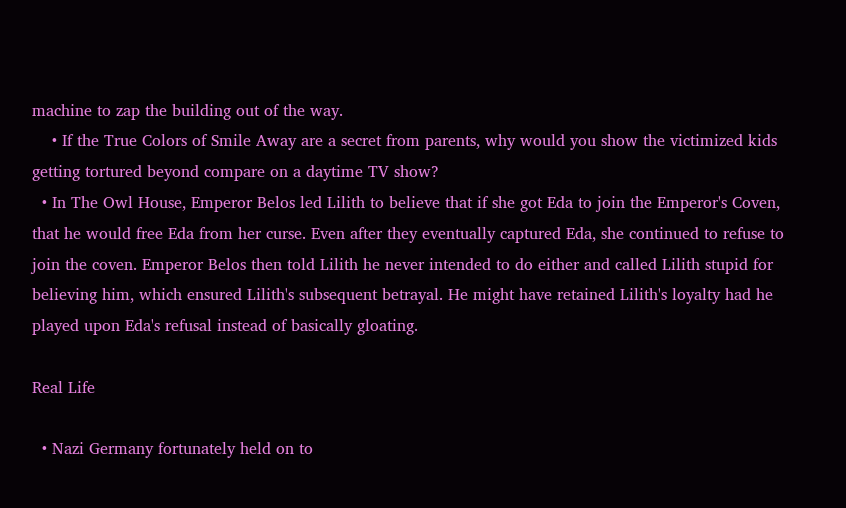machine to zap the building out of the way.
    • If the True Colors of Smile Away are a secret from parents, why would you show the victimized kids getting tortured beyond compare on a daytime TV show?
  • In The Owl House, Emperor Belos led Lilith to believe that if she got Eda to join the Emperor's Coven, that he would free Eda from her curse. Even after they eventually captured Eda, she continued to refuse to join the coven. Emperor Belos then told Lilith he never intended to do either and called Lilith stupid for believing him, which ensured Lilith's subsequent betrayal. He might have retained Lilith's loyalty had he played upon Eda's refusal instead of basically gloating.

Real Life

  • Nazi Germany fortunately held on to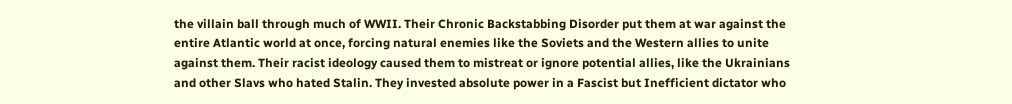the villain ball through much of WWII. Their Chronic Backstabbing Disorder put them at war against the entire Atlantic world at once, forcing natural enemies like the Soviets and the Western allies to unite against them. Their racist ideology caused them to mistreat or ignore potential allies, like the Ukrainians and other Slavs who hated Stalin. They invested absolute power in a Fascist but Inefficient dictator who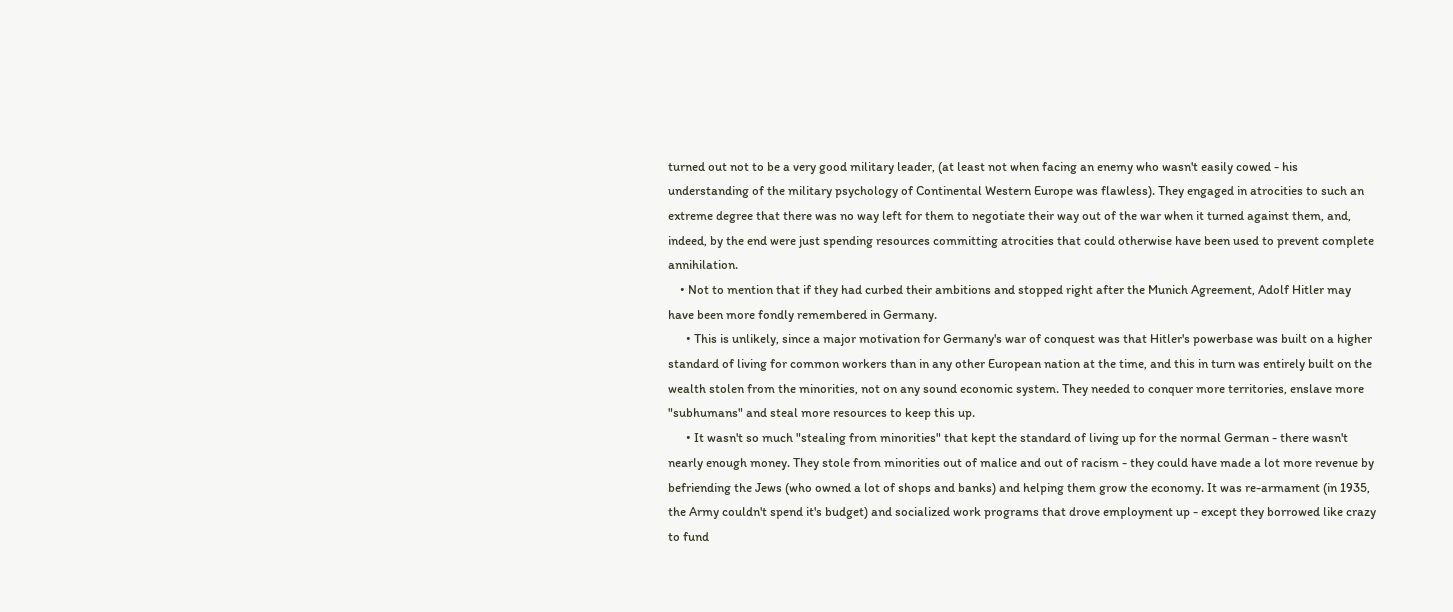turned out not to be a very good military leader, (at least not when facing an enemy who wasn't easily cowed - his understanding of the military psychology of Continental Western Europe was flawless). They engaged in atrocities to such an extreme degree that there was no way left for them to negotiate their way out of the war when it turned against them, and, indeed, by the end were just spending resources committing atrocities that could otherwise have been used to prevent complete annihilation.
    • Not to mention that if they had curbed their ambitions and stopped right after the Munich Agreement, Adolf Hitler may have been more fondly remembered in Germany.
      • This is unlikely, since a major motivation for Germany's war of conquest was that Hitler's powerbase was built on a higher standard of living for common workers than in any other European nation at the time, and this in turn was entirely built on the wealth stolen from the minorities, not on any sound economic system. They needed to conquer more territories, enslave more "subhumans" and steal more resources to keep this up.
      • It wasn't so much "stealing from minorities" that kept the standard of living up for the normal German - there wasn't nearly enough money. They stole from minorities out of malice and out of racism - they could have made a lot more revenue by befriending the Jews (who owned a lot of shops and banks) and helping them grow the economy. It was re-armament (in 1935, the Army couldn't spend it's budget) and socialized work programs that drove employment up - except they borrowed like crazy to fund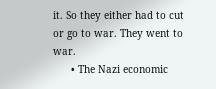it. So they either had to cut or go to war. They went to war.
      • The Nazi economic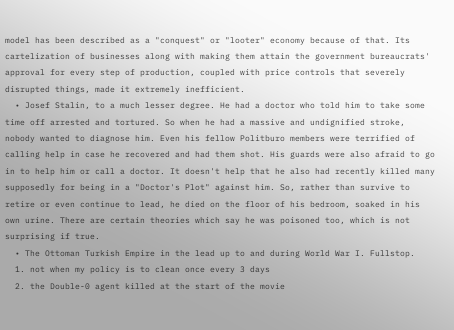model has been described as a "conquest" or "looter" economy because of that. Its cartelization of businesses along with making them attain the government bureaucrats' approval for every step of production, coupled with price controls that severely disrupted things, made it extremely inefficient.
  • Josef Stalin, to a much lesser degree. He had a doctor who told him to take some time off arrested and tortured. So when he had a massive and undignified stroke, nobody wanted to diagnose him. Even his fellow Politburo members were terrified of calling help in case he recovered and had them shot. His guards were also afraid to go in to help him or call a doctor. It doesn't help that he also had recently killed many supposedly for being in a "Doctor's Plot" against him. So, rather than survive to retire or even continue to lead, he died on the floor of his bedroom, soaked in his own urine. There are certain theories which say he was poisoned too, which is not surprising if true.
  • The Ottoman Turkish Empire in the lead up to and during World War I. Fullstop.
  1. not when my policy is to clean once every 3 days
  2. the Double-0 agent killed at the start of the movie